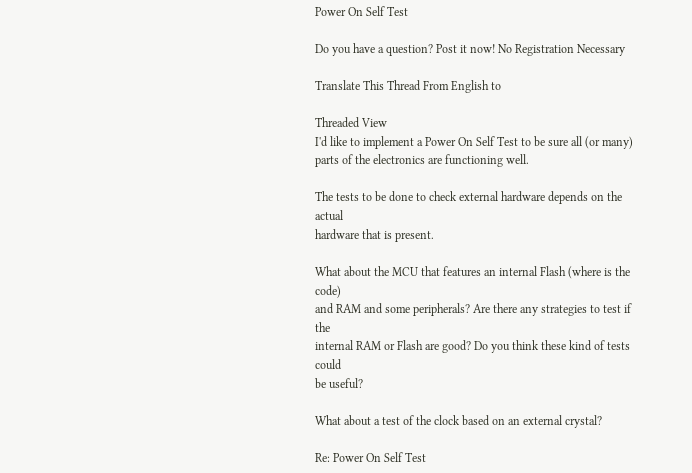Power On Self Test

Do you have a question? Post it now! No Registration Necessary

Translate This Thread From English to

Threaded View
I'd like to implement a Power On Self Test to be sure all (or many)
parts of the electronics are functioning well.

The tests to be done to check external hardware depends on the actual
hardware that is present.

What about the MCU that features an internal Flash (where is the code)
and RAM and some peripherals? Are there any strategies to test if the
internal RAM or Flash are good? Do you think these kind of tests could
be useful?

What about a test of the clock based on an external crystal?

Re: Power On Self Test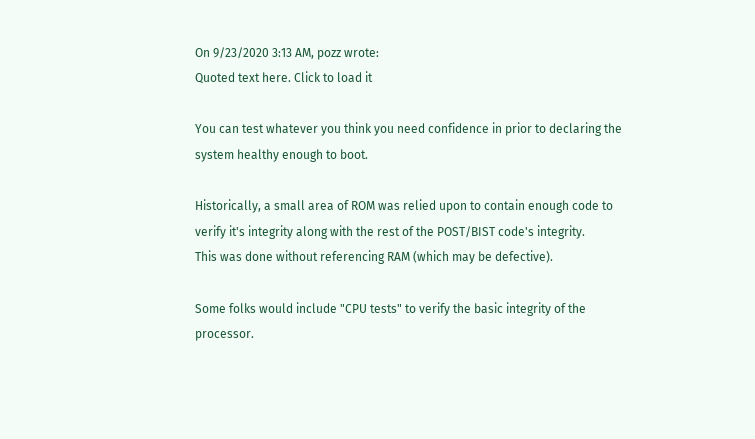On 9/23/2020 3:13 AM, pozz wrote:
Quoted text here. Click to load it

You can test whatever you think you need confidence in prior to declaring the
system healthy enough to boot.

Historically, a small area of ROM was relied upon to contain enough code to
verify it's integrity along with the rest of the POST/BIST code's integrity.
This was done without referencing RAM (which may be defective).

Some folks would include "CPU tests" to verify the basic integrity of the
processor.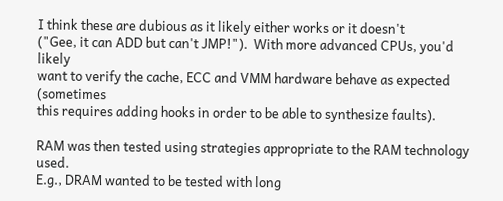I think these are dubious as it likely either works or it doesn't
("Gee, it can ADD but can't JMP!").  With more advanced CPUs, you'd likely
want to verify the cache, ECC and VMM hardware behave as expected (sometimes
this requires adding hooks in order to be able to synthesize faults).

RAM was then tested using strategies appropriate to the RAM technology used.
E.g., DRAM wanted to be tested with long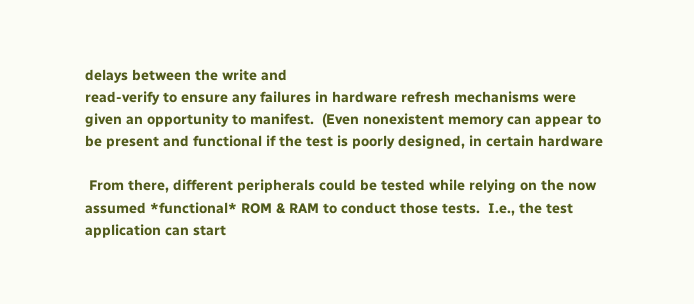delays between the write and
read-verify to ensure any failures in hardware refresh mechanisms were
given an opportunity to manifest.  (Even nonexistent memory can appear to
be present and functional if the test is poorly designed, in certain hardware

 From there, different peripherals could be tested while relying on the now
assumed *functional* ROM & RAM to conduct those tests.  I.e., the test
application can start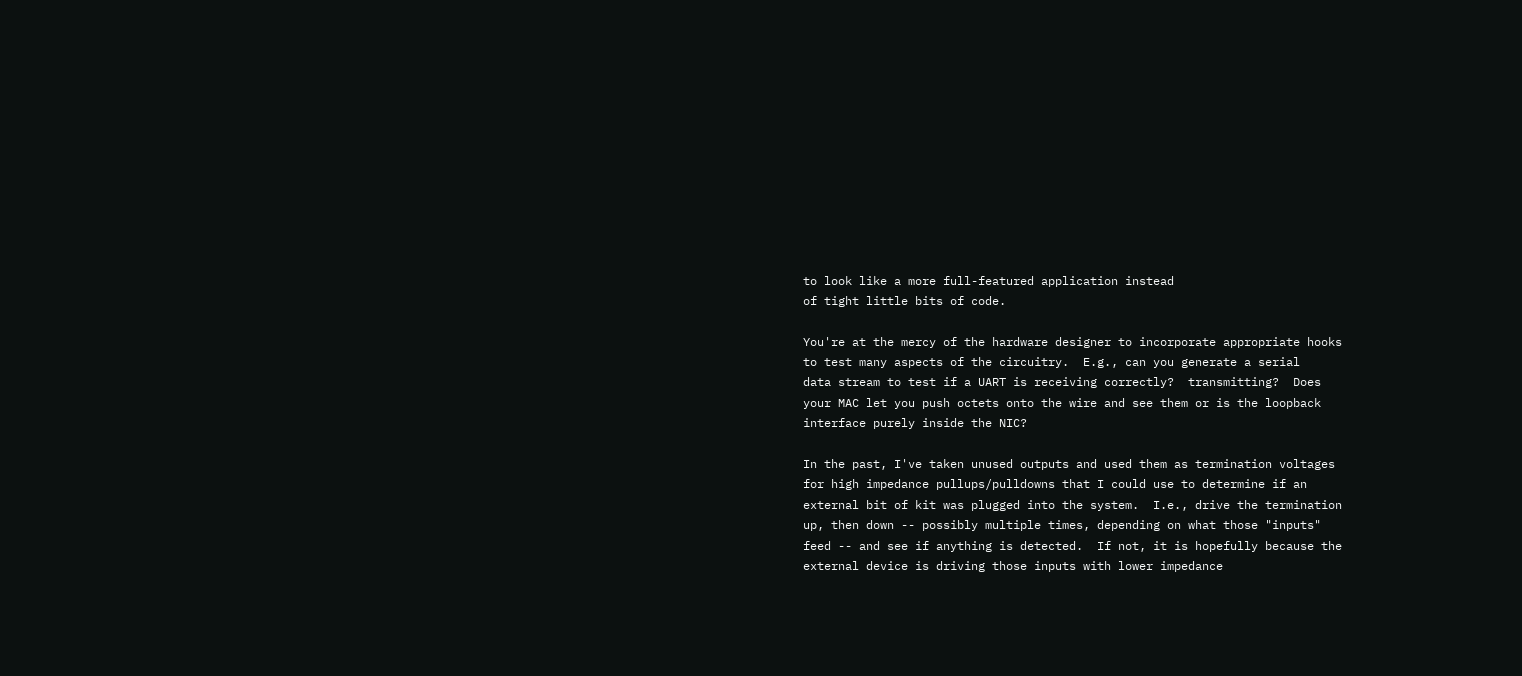to look like a more full-featured application instead
of tight little bits of code.

You're at the mercy of the hardware designer to incorporate appropriate hooks
to test many aspects of the circuitry.  E.g., can you generate a serial
data stream to test if a UART is receiving correctly?  transmitting?  Does
your MAC let you push octets onto the wire and see them or is the loopback
interface purely inside the NIC?

In the past, I've taken unused outputs and used them as termination voltages
for high impedance pullups/pulldowns that I could use to determine if an
external bit of kit was plugged into the system.  I.e., drive the termination
up, then down -- possibly multiple times, depending on what those "inputs"
feed -- and see if anything is detected.  If not, it is hopefully because the
external device is driving those inputs with lower impedance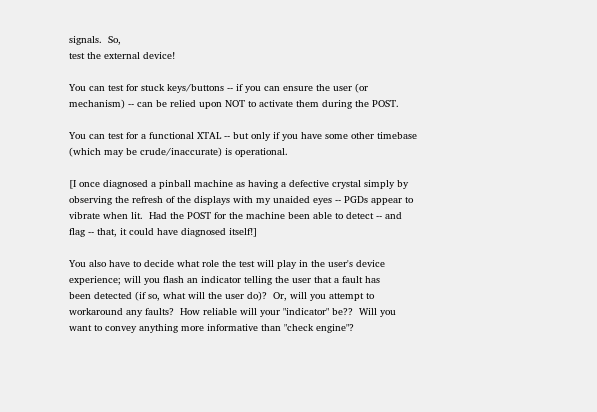signals.  So,
test the external device!

You can test for stuck keys/buttons -- if you can ensure the user (or
mechanism) -- can be relied upon NOT to activate them during the POST.

You can test for a functional XTAL -- but only if you have some other timebase
(which may be crude/inaccurate) is operational.

[I once diagnosed a pinball machine as having a defective crystal simply by
observing the refresh of the displays with my unaided eyes -- PGDs appear to
vibrate when lit.  Had the POST for the machine been able to detect -- and
flag -- that, it could have diagnosed itself!]

You also have to decide what role the test will play in the user's device
experience; will you flash an indicator telling the user that a fault has
been detected (if so, what will the user do)?  Or, will you attempt to
workaround any faults?  How reliable will your "indicator" be??  Will you
want to convey anything more informative than "check engine"?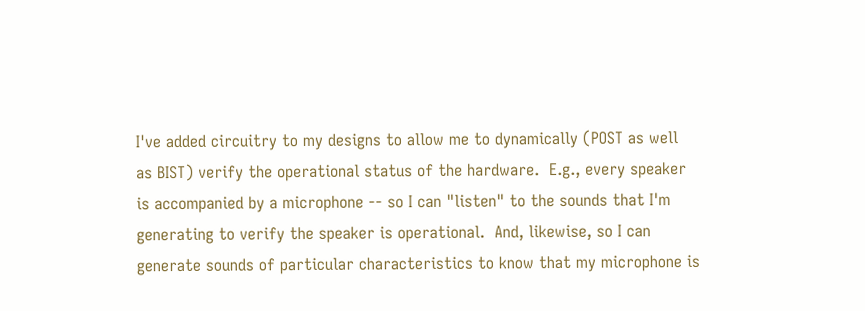I've added circuitry to my designs to allow me to dynamically (POST as well
as BIST) verify the operational status of the hardware.  E.g., every speaker
is accompanied by a microphone -- so I can "listen" to the sounds that I'm
generating to verify the speaker is operational.  And, likewise, so I can
generate sounds of particular characteristics to know that my microphone is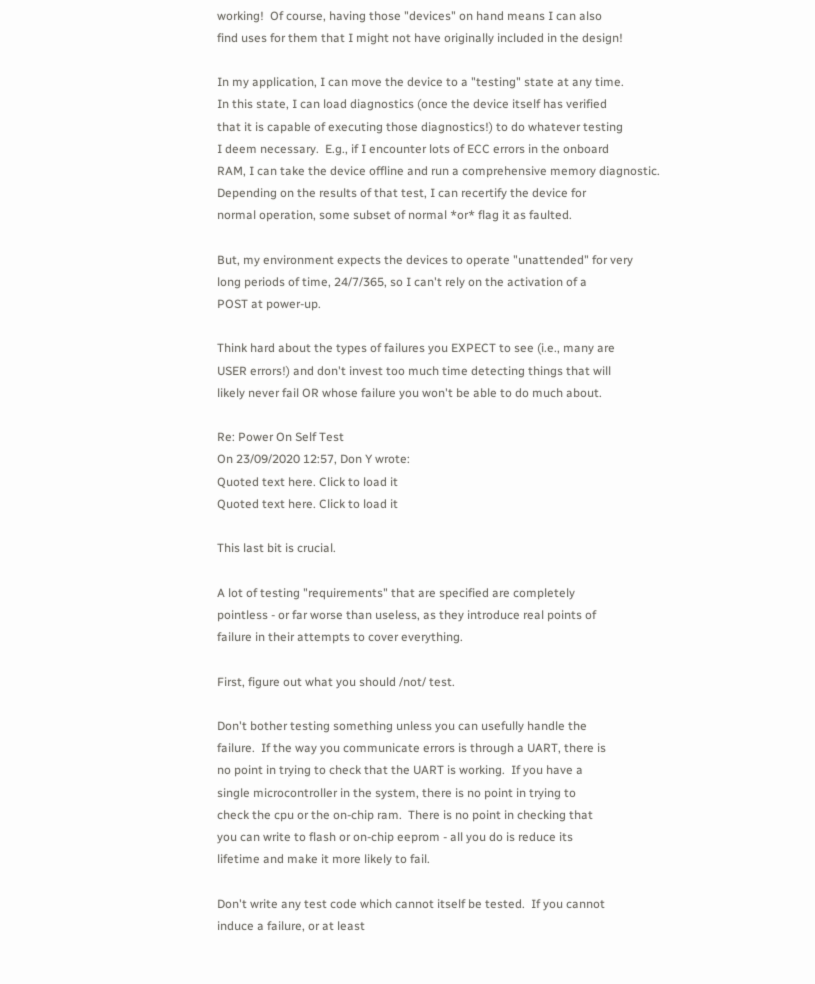working!  Of course, having those "devices" on hand means I can also
find uses for them that I might not have originally included in the design!

In my application, I can move the device to a "testing" state at any time.
In this state, I can load diagnostics (once the device itself has verified
that it is capable of executing those diagnostics!) to do whatever testing
I deem necessary.  E.g., if I encounter lots of ECC errors in the onboard
RAM, I can take the device offline and run a comprehensive memory diagnostic.
Depending on the results of that test, I can recertify the device for
normal operation, some subset of normal *or* flag it as faulted.

But, my environment expects the devices to operate "unattended" for very
long periods of time, 24/7/365, so I can't rely on the activation of a
POST at power-up.

Think hard about the types of failures you EXPECT to see (i.e., many are
USER errors!) and don't invest too much time detecting things that will
likely never fail OR whose failure you won't be able to do much about.

Re: Power On Self Test
On 23/09/2020 12:57, Don Y wrote:
Quoted text here. Click to load it
Quoted text here. Click to load it

This last bit is crucial.

A lot of testing "requirements" that are specified are completely
pointless - or far worse than useless, as they introduce real points of
failure in their attempts to cover everything.

First, figure out what you should /not/ test.

Don't bother testing something unless you can usefully handle the
failure.  If the way you communicate errors is through a UART, there is
no point in trying to check that the UART is working.  If you have a
single microcontroller in the system, there is no point in trying to
check the cpu or the on-chip ram.  There is no point in checking that
you can write to flash or on-chip eeprom - all you do is reduce its
lifetime and make it more likely to fail.

Don't write any test code which cannot itself be tested.  If you cannot
induce a failure, or at least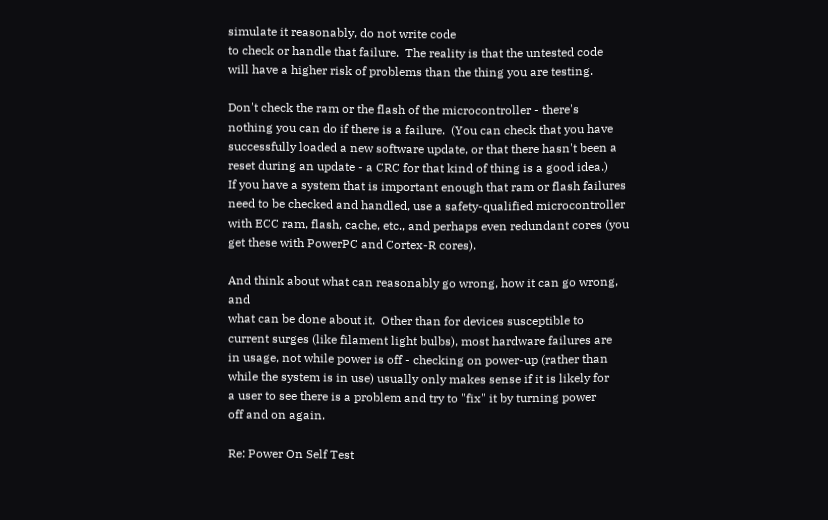simulate it reasonably, do not write code
to check or handle that failure.  The reality is that the untested code
will have a higher risk of problems than the thing you are testing.

Don't check the ram or the flash of the microcontroller - there's
nothing you can do if there is a failure.  (You can check that you have
successfully loaded a new software update, or that there hasn't been a
reset during an update - a CRC for that kind of thing is a good idea.)
If you have a system that is important enough that ram or flash failures
need to be checked and handled, use a safety-qualified microcontroller
with ECC ram, flash, cache, etc., and perhaps even redundant cores (you
get these with PowerPC and Cortex-R cores).

And think about what can reasonably go wrong, how it can go wrong, and
what can be done about it.  Other than for devices susceptible to
current surges (like filament light bulbs), most hardware failures are
in usage, not while power is off - checking on power-up (rather than
while the system is in use) usually only makes sense if it is likely for
a user to see there is a problem and try to "fix" it by turning power
off and on again.

Re: Power On Self Test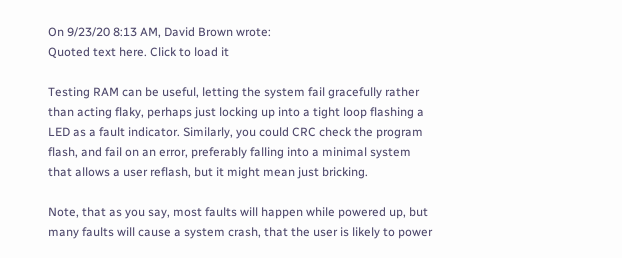On 9/23/20 8:13 AM, David Brown wrote:
Quoted text here. Click to load it

Testing RAM can be useful, letting the system fail gracefully rather
than acting flaky, perhaps just locking up into a tight loop flashing a
LED as a fault indicator. Similarly, you could CRC check the program
flash, and fail on an error, preferably falling into a minimal system
that allows a user reflash, but it might mean just bricking.

Note, that as you say, most faults will happen while powered up, but
many faults will cause a system crash, that the user is likely to power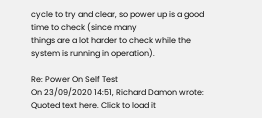cycle to try and clear, so power up is a good time to check (since many
things are a lot harder to check while the system is running in operation).

Re: Power On Self Test
On 23/09/2020 14:51, Richard Damon wrote:
Quoted text here. Click to load it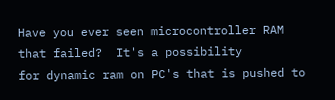Have you ever seen microcontroller RAM that failed?  It's a possibility
for dynamic ram on PC's that is pushed to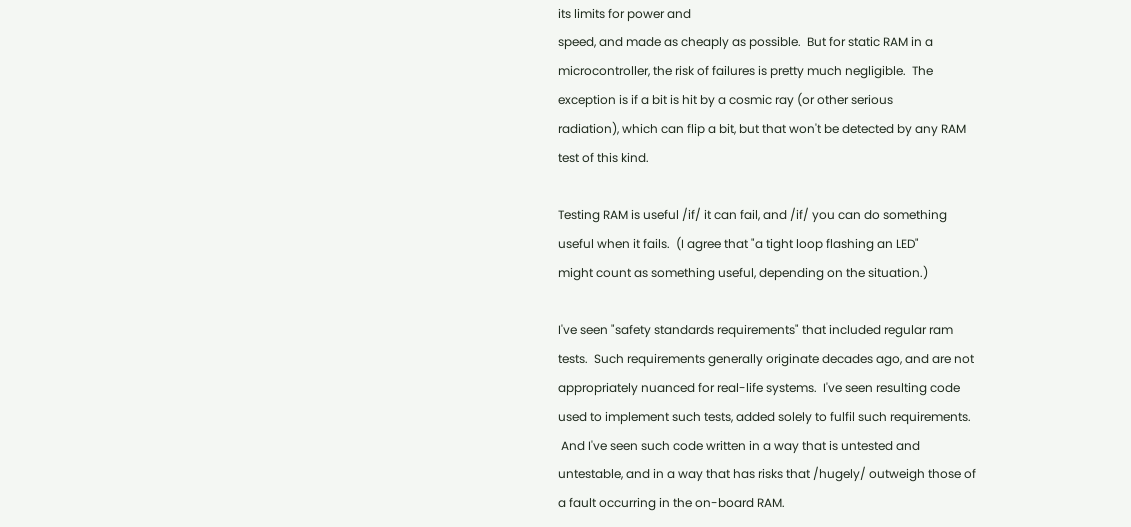its limits for power and
speed, and made as cheaply as possible.  But for static RAM in a
microcontroller, the risk of failures is pretty much negligible.  The
exception is if a bit is hit by a cosmic ray (or other serious
radiation), which can flip a bit, but that won't be detected by any RAM
test of this kind.

Testing RAM is useful /if/ it can fail, and /if/ you can do something
useful when it fails.  (I agree that "a tight loop flashing an LED"
might count as something useful, depending on the situation.)

I've seen "safety standards requirements" that included regular ram
tests.  Such requirements generally originate decades ago, and are not
appropriately nuanced for real-life systems.  I've seen resulting code
used to implement such tests, added solely to fulfil such requirements.
 And I've seen such code written in a way that is untested and
untestable, and in a way that has risks that /hugely/ outweigh those of
a fault occurring in the on-board RAM.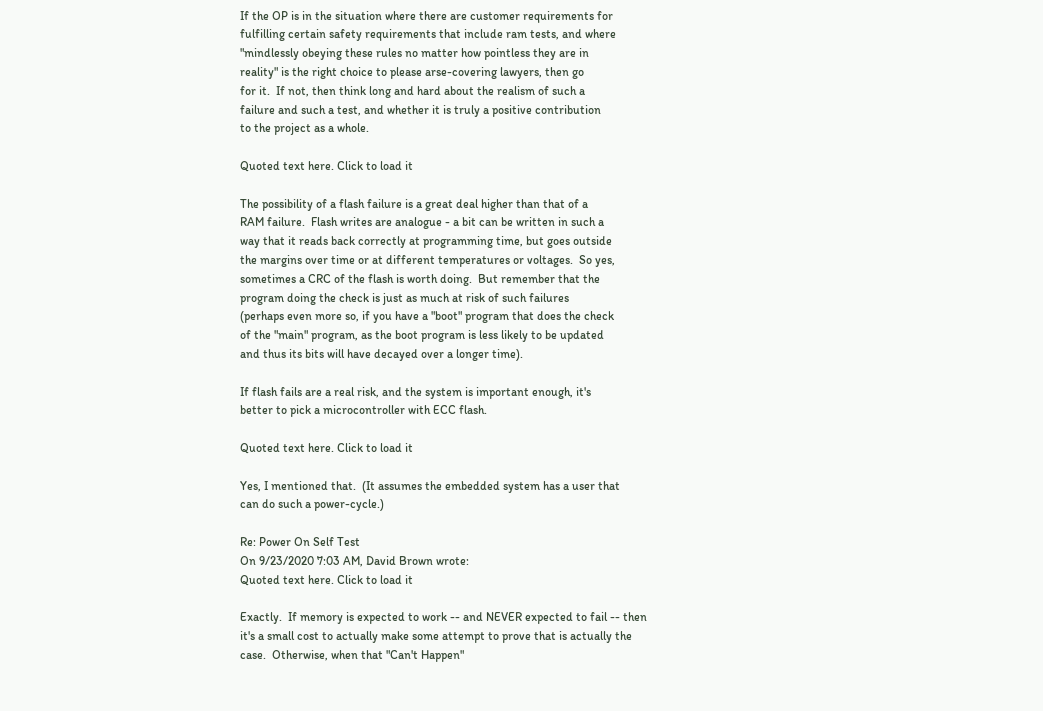If the OP is in the situation where there are customer requirements for
fulfilling certain safety requirements that include ram tests, and where
"mindlessly obeying these rules no matter how pointless they are in
reality" is the right choice to please arse-covering lawyers, then go
for it.  If not, then think long and hard about the realism of such a
failure and such a test, and whether it is truly a positive contribution
to the project as a whole.

Quoted text here. Click to load it

The possibility of a flash failure is a great deal higher than that of a
RAM failure.  Flash writes are analogue - a bit can be written in such a
way that it reads back correctly at programming time, but goes outside
the margins over time or at different temperatures or voltages.  So yes,
sometimes a CRC of the flash is worth doing.  But remember that the
program doing the check is just as much at risk of such failures
(perhaps even more so, if you have a "boot" program that does the check
of the "main" program, as the boot program is less likely to be updated
and thus its bits will have decayed over a longer time).

If flash fails are a real risk, and the system is important enough, it's
better to pick a microcontroller with ECC flash.

Quoted text here. Click to load it

Yes, I mentioned that.  (It assumes the embedded system has a user that
can do such a power-cycle.)

Re: Power On Self Test
On 9/23/2020 7:03 AM, David Brown wrote:
Quoted text here. Click to load it

Exactly.  If memory is expected to work -- and NEVER expected to fail -- then
it's a small cost to actually make some attempt to prove that is actually the
case.  Otherwise, when that "Can't Happen"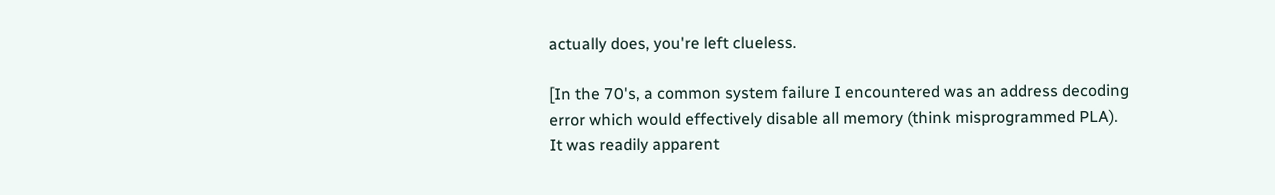actually does, you're left clueless.

[In the 70's, a common system failure I encountered was an address decoding
error which would effectively disable all memory (think misprogrammed PLA).
It was readily apparent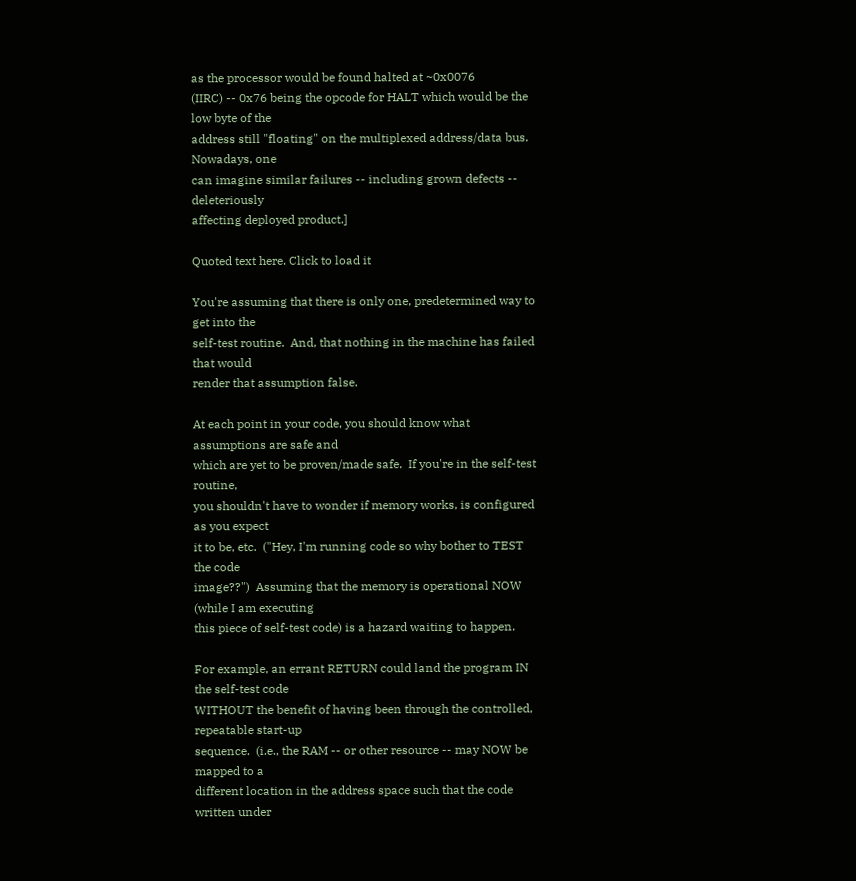as the processor would be found halted at ~0x0076
(IIRC) -- 0x76 being the opcode for HALT which would be the low byte of the
address still "floating" on the multiplexed address/data bus.  Nowadays, one
can imagine similar failures -- including grown defects -- deleteriously
affecting deployed product.]

Quoted text here. Click to load it

You're assuming that there is only one, predetermined way to get into the
self-test routine.  And, that nothing in the machine has failed that would
render that assumption false.

At each point in your code, you should know what assumptions are safe and
which are yet to be proven/made safe.  If you're in the self-test routine,
you shouldn't have to wonder if memory works, is configured as you expect
it to be, etc.  ("Hey, I'm running code so why bother to TEST the code
image??")  Assuming that the memory is operational NOW (while I am executing
this piece of self-test code) is a hazard waiting to happen.

For example, an errant RETURN could land the program IN the self-test code
WITHOUT the benefit of having been through the controlled, repeatable start-up
sequence.  (i.e., the RAM -- or other resource -- may NOW be mapped to a
different location in the address space such that the code written under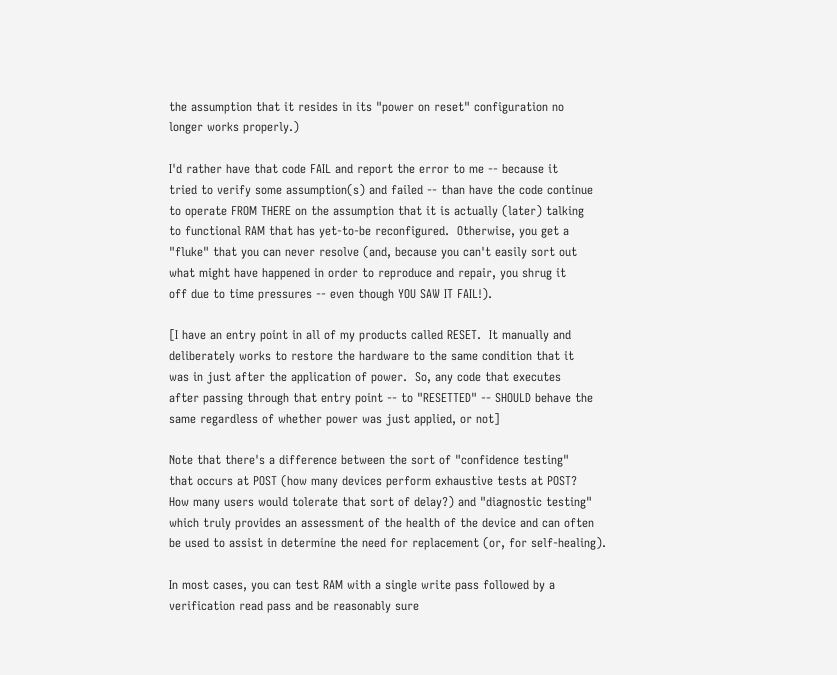the assumption that it resides in its "power on reset" configuration no
longer works properly.)

I'd rather have that code FAIL and report the error to me -- because it
tried to verify some assumption(s) and failed -- than have the code continue
to operate FROM THERE on the assumption that it is actually (later) talking
to functional RAM that has yet-to-be reconfigured.  Otherwise, you get a
"fluke" that you can never resolve (and, because you can't easily sort out
what might have happened in order to reproduce and repair, you shrug it
off due to time pressures -- even though YOU SAW IT FAIL!).

[I have an entry point in all of my products called RESET.  It manually and
deliberately works to restore the hardware to the same condition that it
was in just after the application of power.  So, any code that executes
after passing through that entry point -- to "RESETTED" -- SHOULD behave the
same regardless of whether power was just applied, or not]

Note that there's a difference between the sort of "confidence testing"
that occurs at POST (how many devices perform exhaustive tests at POST?
How many users would tolerate that sort of delay?) and "diagnostic testing"
which truly provides an assessment of the health of the device and can often
be used to assist in determine the need for replacement (or, for self-healing).

In most cases, you can test RAM with a single write pass followed by a
verification read pass and be reasonably sure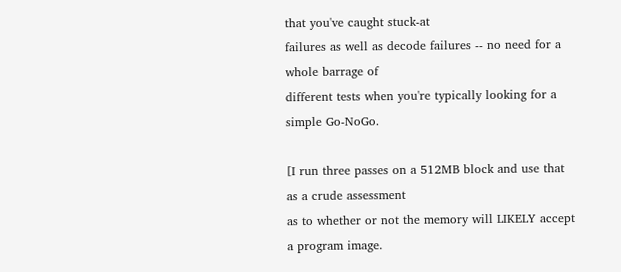that you've caught stuck-at
failures as well as decode failures -- no need for a whole barrage of
different tests when you're typically looking for a simple Go-NoGo.

[I run three passes on a 512MB block and use that as a crude assessment
as to whether or not the memory will LIKELY accept a program image.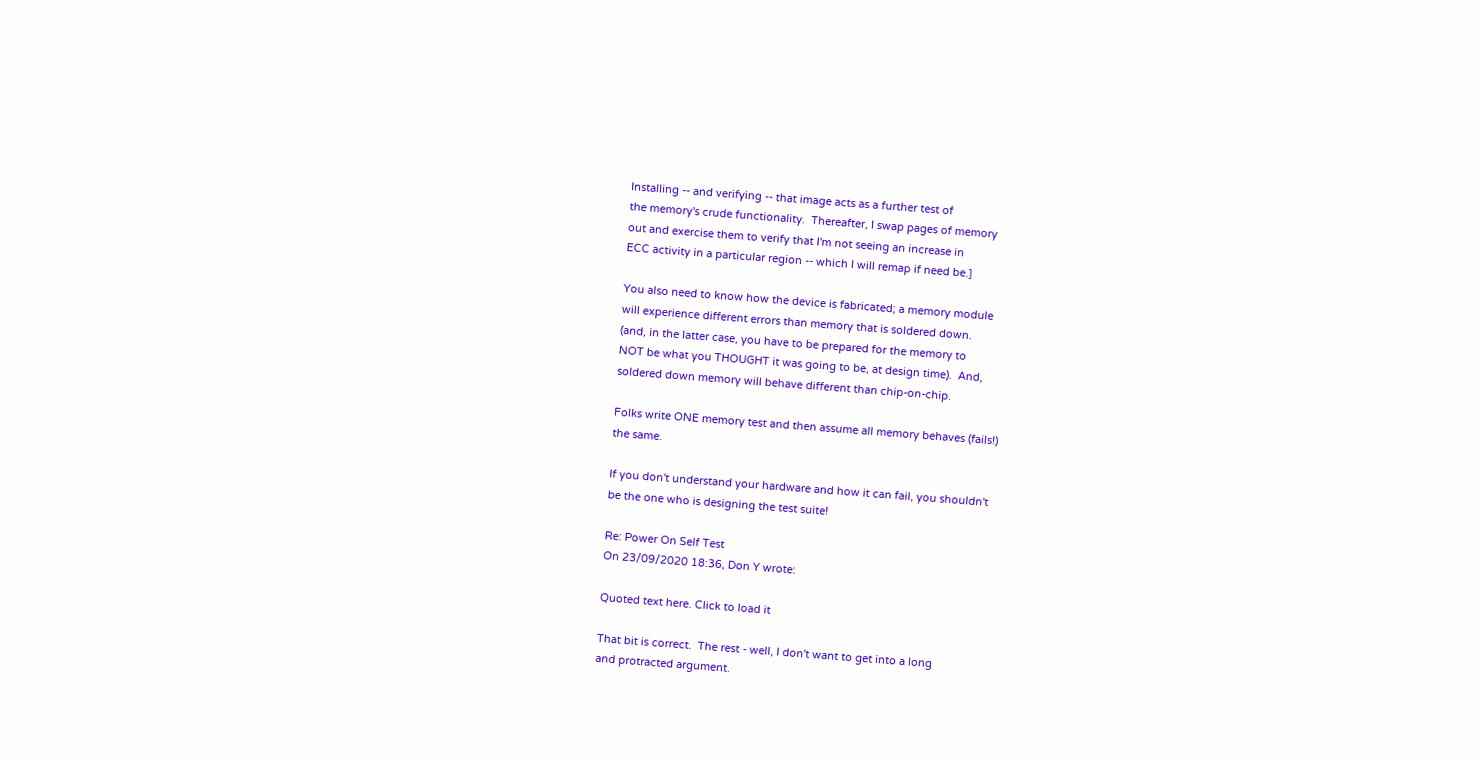Installing -- and verifying -- that image acts as a further test of
the memory's crude functionality.  Thereafter, I swap pages of memory
out and exercise them to verify that I'm not seeing an increase in
ECC activity in a particular region -- which I will remap if need be.]

You also need to know how the device is fabricated; a memory module
will experience different errors than memory that is soldered down.
(and, in the latter case, you have to be prepared for the memory to
NOT be what you THOUGHT it was going to be, at design time).  And,
soldered down memory will behave different than chip-on-chip.

Folks write ONE memory test and then assume all memory behaves (fails!)
the same.

If you don't understand your hardware and how it can fail, you shouldn't
be the one who is designing the test suite!

Re: Power On Self Test
On 23/09/2020 18:36, Don Y wrote:

Quoted text here. Click to load it

That bit is correct.  The rest - well, I don't want to get into a long
and protracted argument.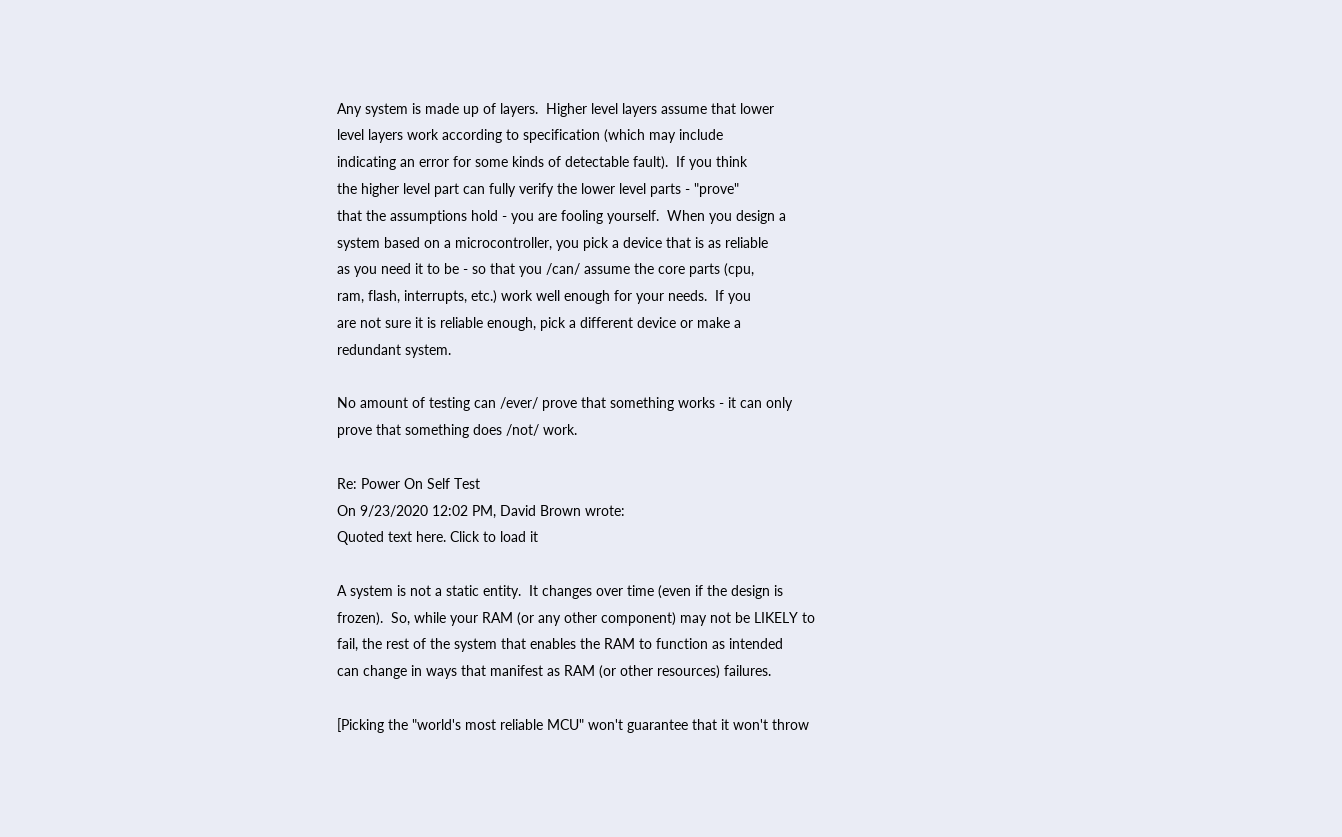Any system is made up of layers.  Higher level layers assume that lower
level layers work according to specification (which may include
indicating an error for some kinds of detectable fault).  If you think
the higher level part can fully verify the lower level parts - "prove"
that the assumptions hold - you are fooling yourself.  When you design a
system based on a microcontroller, you pick a device that is as reliable
as you need it to be - so that you /can/ assume the core parts (cpu,
ram, flash, interrupts, etc.) work well enough for your needs.  If you
are not sure it is reliable enough, pick a different device or make a
redundant system.

No amount of testing can /ever/ prove that something works - it can only
prove that something does /not/ work.

Re: Power On Self Test
On 9/23/2020 12:02 PM, David Brown wrote:
Quoted text here. Click to load it

A system is not a static entity.  It changes over time (even if the design is
frozen).  So, while your RAM (or any other component) may not be LIKELY to
fail, the rest of the system that enables the RAM to function as intended
can change in ways that manifest as RAM (or other resources) failures.

[Picking the "world's most reliable MCU" won't guarantee that it won't throw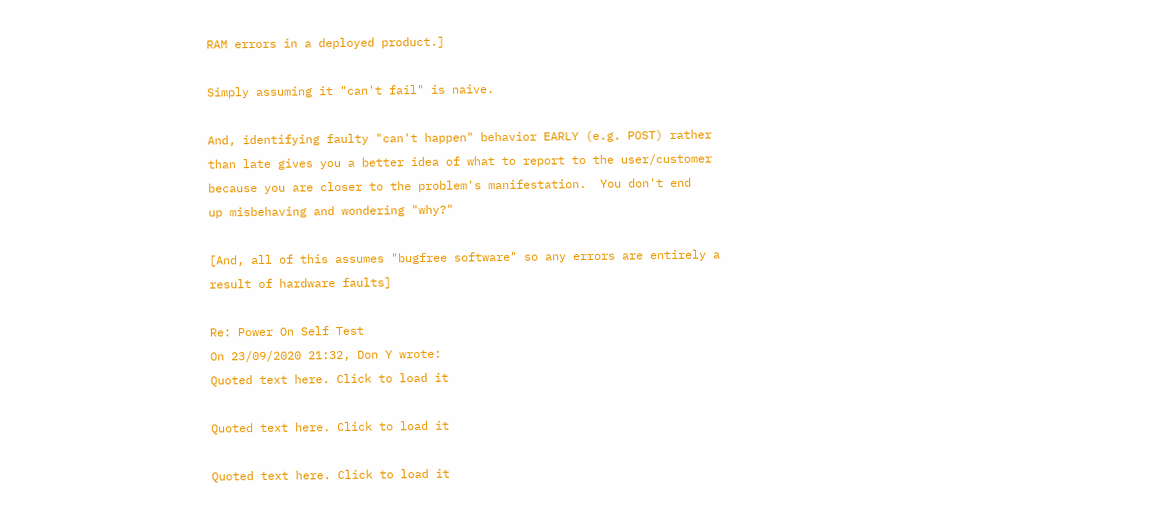RAM errors in a deployed product.]

Simply assuming it "can't fail" is naive.

And, identifying faulty "can't happen" behavior EARLY (e.g. POST) rather
than late gives you a better idea of what to report to the user/customer
because you are closer to the problem's manifestation.  You don't end
up misbehaving and wondering "why?"

[And, all of this assumes "bugfree software" so any errors are entirely a
result of hardware faults]

Re: Power On Self Test
On 23/09/2020 21:32, Don Y wrote:
Quoted text here. Click to load it

Quoted text here. Click to load it

Quoted text here. Click to load it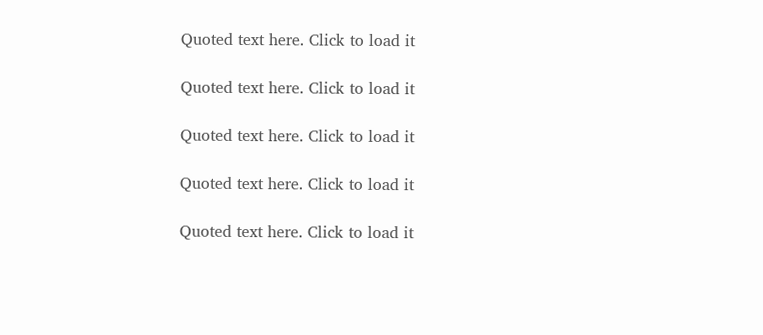Quoted text here. Click to load it

Quoted text here. Click to load it

Quoted text here. Click to load it

Quoted text here. Click to load it

Quoted text here. Click to load it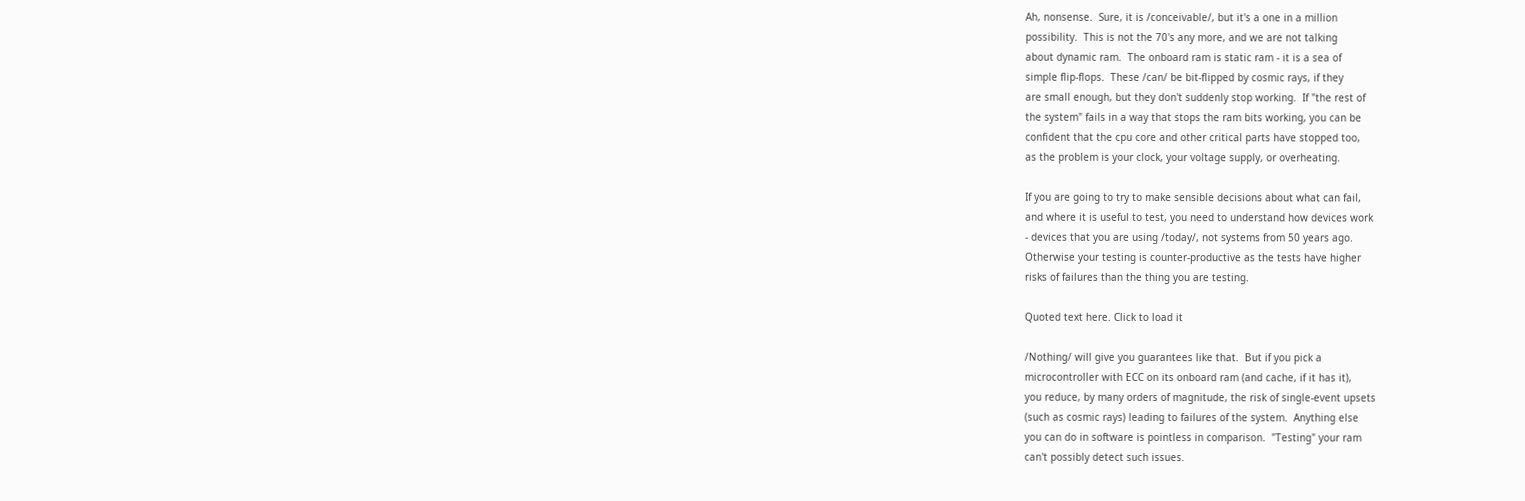Ah, nonsense.  Sure, it is /conceivable/, but it's a one in a million
possibility.  This is not the 70's any more, and we are not talking
about dynamic ram.  The onboard ram is static ram - it is a sea of
simple flip-flops.  These /can/ be bit-flipped by cosmic rays, if they
are small enough, but they don't suddenly stop working.  If "the rest of
the system" fails in a way that stops the ram bits working, you can be
confident that the cpu core and other critical parts have stopped too,
as the problem is your clock, your voltage supply, or overheating.

If you are going to try to make sensible decisions about what can fail,
and where it is useful to test, you need to understand how devices work
- devices that you are using /today/, not systems from 50 years ago.
Otherwise your testing is counter-productive as the tests have higher
risks of failures than the thing you are testing.

Quoted text here. Click to load it

/Nothing/ will give you guarantees like that.  But if you pick a
microcontroller with ECC on its onboard ram (and cache, if it has it),
you reduce, by many orders of magnitude, the risk of single-event upsets
(such as cosmic rays) leading to failures of the system.  Anything else
you can do in software is pointless in comparison.  "Testing" your ram
can't possibly detect such issues.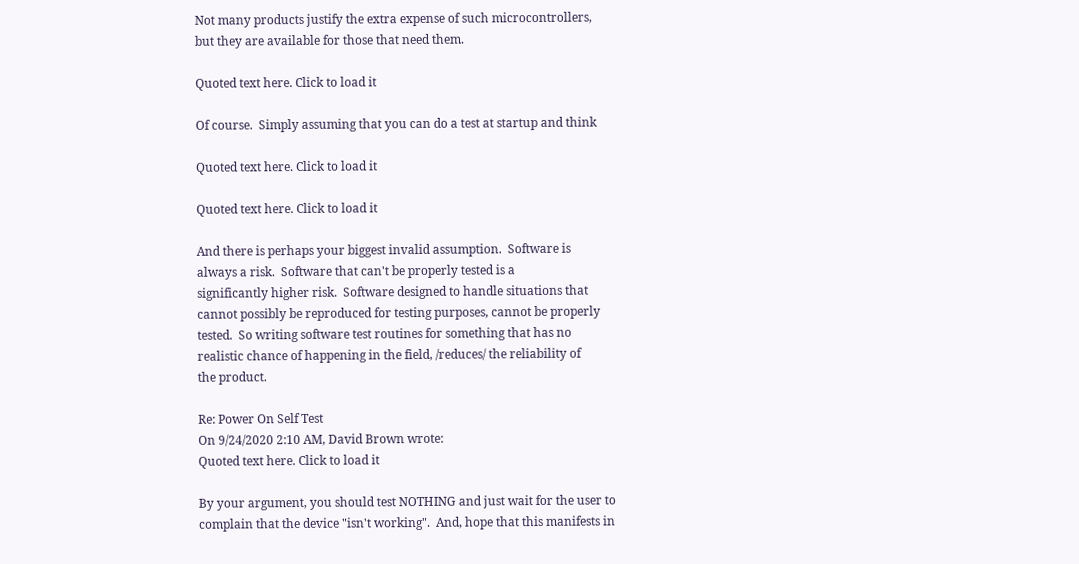Not many products justify the extra expense of such microcontrollers,
but they are available for those that need them.

Quoted text here. Click to load it

Of course.  Simply assuming that you can do a test at startup and think

Quoted text here. Click to load it

Quoted text here. Click to load it

And there is perhaps your biggest invalid assumption.  Software is
always a risk.  Software that can't be properly tested is a
significantly higher risk.  Software designed to handle situations that
cannot possibly be reproduced for testing purposes, cannot be properly
tested.  So writing software test routines for something that has no
realistic chance of happening in the field, /reduces/ the reliability of
the product.

Re: Power On Self Test
On 9/24/2020 2:10 AM, David Brown wrote:
Quoted text here. Click to load it

By your argument, you should test NOTHING and just wait for the user to
complain that the device "isn't working".  And, hope that this manifests in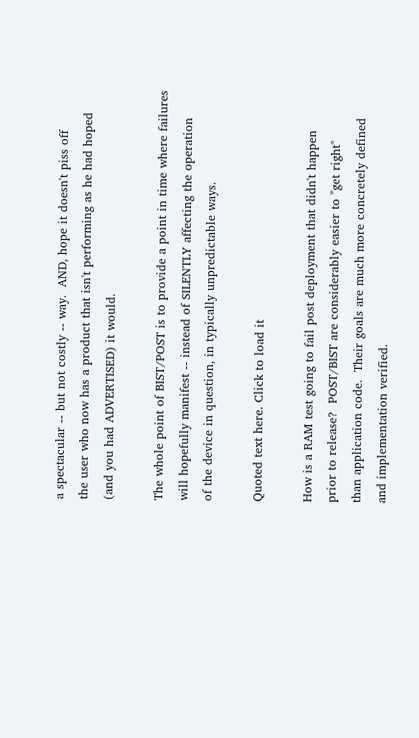a spectacular -- but not costly -- way.  AND, hope it doesn't piss off
the user who now has a product that isn't performing as he had hoped
(and you had ADVERTISED) it would.

The whole point of BIST/POST is to provide a point in time where failures
will hopefully manifest -- instead of SILENTLY affecting the operation
of the device in question, in typically unpredictable ways.

Quoted text here. Click to load it

How is a RAM test going to fail post deployment that didn't happen
prior to release?  POST/BIST are considerably easier to "get right"
than application code.  Their goals are much more concretely defined
and implementation verified.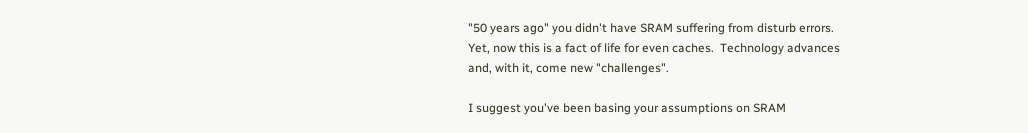"50 years ago" you didn't have SRAM suffering from disturb errors.
Yet, now this is a fact of life for even caches.  Technology advances
and, with it, come new "challenges".

I suggest you've been basing your assumptions on SRAM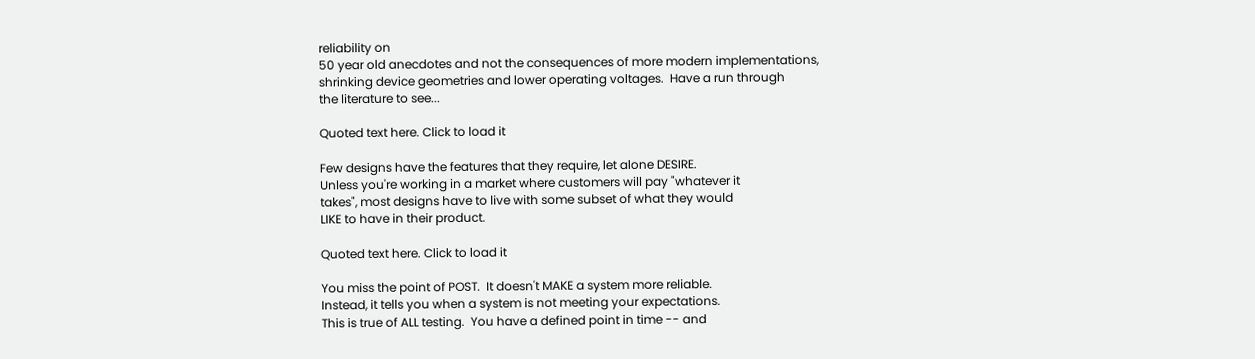reliability on
50 year old anecdotes and not the consequences of more modern implementations,
shrinking device geometries and lower operating voltages.  Have a run through
the literature to see...

Quoted text here. Click to load it

Few designs have the features that they require, let alone DESIRE.
Unless you're working in a market where customers will pay "whatever it
takes", most designs have to live with some subset of what they would
LIKE to have in their product.

Quoted text here. Click to load it

You miss the point of POST.  It doesn't MAKE a system more reliable.
Instead, it tells you when a system is not meeting your expectations.
This is true of ALL testing.  You have a defined point in time -- and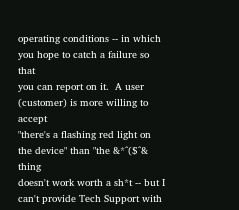operating conditions -- in which you hope to catch a failure so that
you can report on it.  A user (customer) is more willing to accept
"there's a flashing red light on the device" than "the &*^($^& thing
doesn't work worth a sh*t -- but I can't provide Tech Support with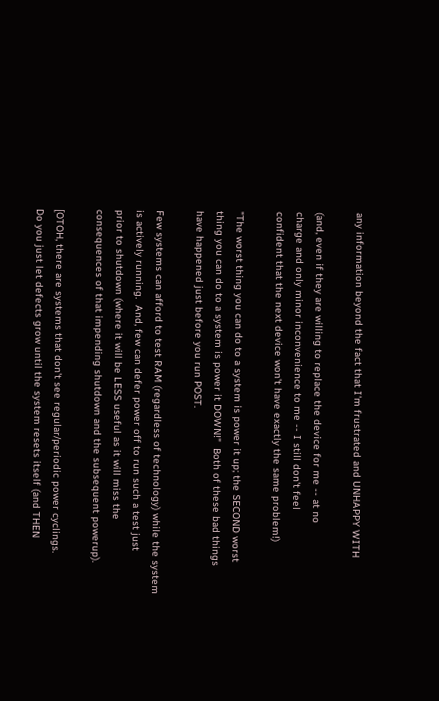any information beyond the fact that I'm frustrated and UNHAPPY WITH

(and, even if they are willing to replace the device for me -- at no
charge and only minor inconvenience to me -- I still don't feel
confident that the next device won't have exactly the same problem!)

"The worst thing you can do to a system is power it up; the SECOND worst
thing you can do to a system is power it DOWN!"  Both of these bad things
have happened just before you run POST.

Few systems can afford to test RAM (regardless of technology) while the system
is actively running.  And, few can defer power off to run such a test just
prior to shutdown (where it will be LESS useful as it will miss the
consequences of that impending shutdown and the subsequent powerup).

[OTOH, there are systems that don't see regular/periodic power cyclings.
Do you just let defects grow until the system resets itself (and THEN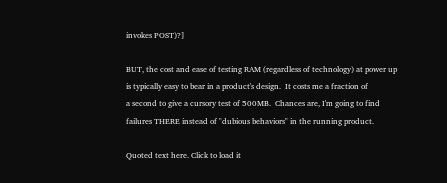invokes POST)?]

BUT, the cost and ease of testing RAM (regardless of technology) at power up
is typically easy to bear in a product's design.  It costs me a fraction of
a second to give a cursory test of 500MB.  Chances are, I'm going to find
failures THERE instead of "dubious behaviors" in the running product.

Quoted text here. Click to load it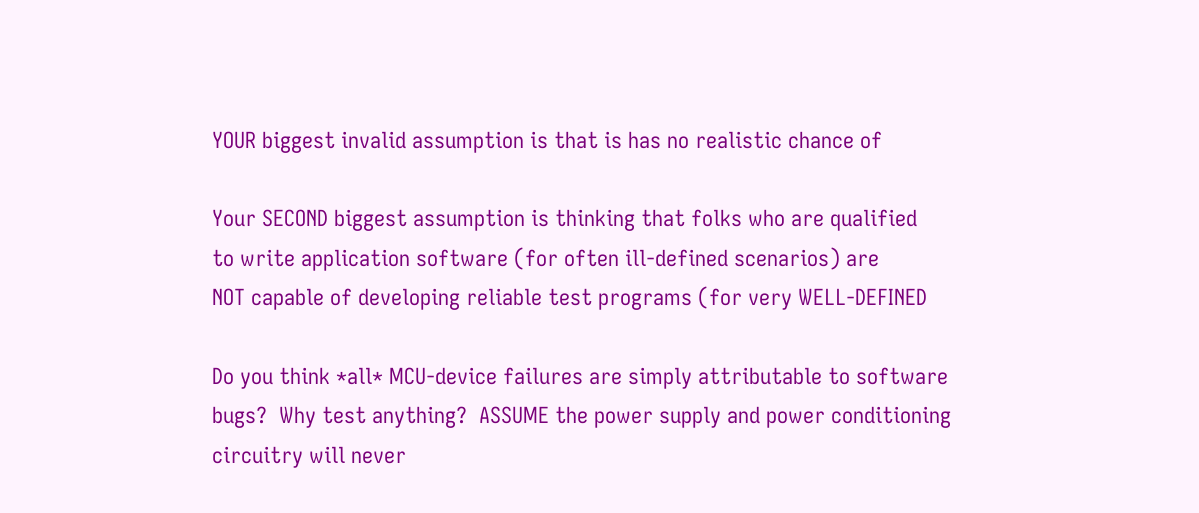YOUR biggest invalid assumption is that is has no realistic chance of

Your SECOND biggest assumption is thinking that folks who are qualified
to write application software (for often ill-defined scenarios) are
NOT capable of developing reliable test programs (for very WELL-DEFINED

Do you think *all* MCU-device failures are simply attributable to software
bugs?  Why test anything?  ASSUME the power supply and power conditioning
circuitry will never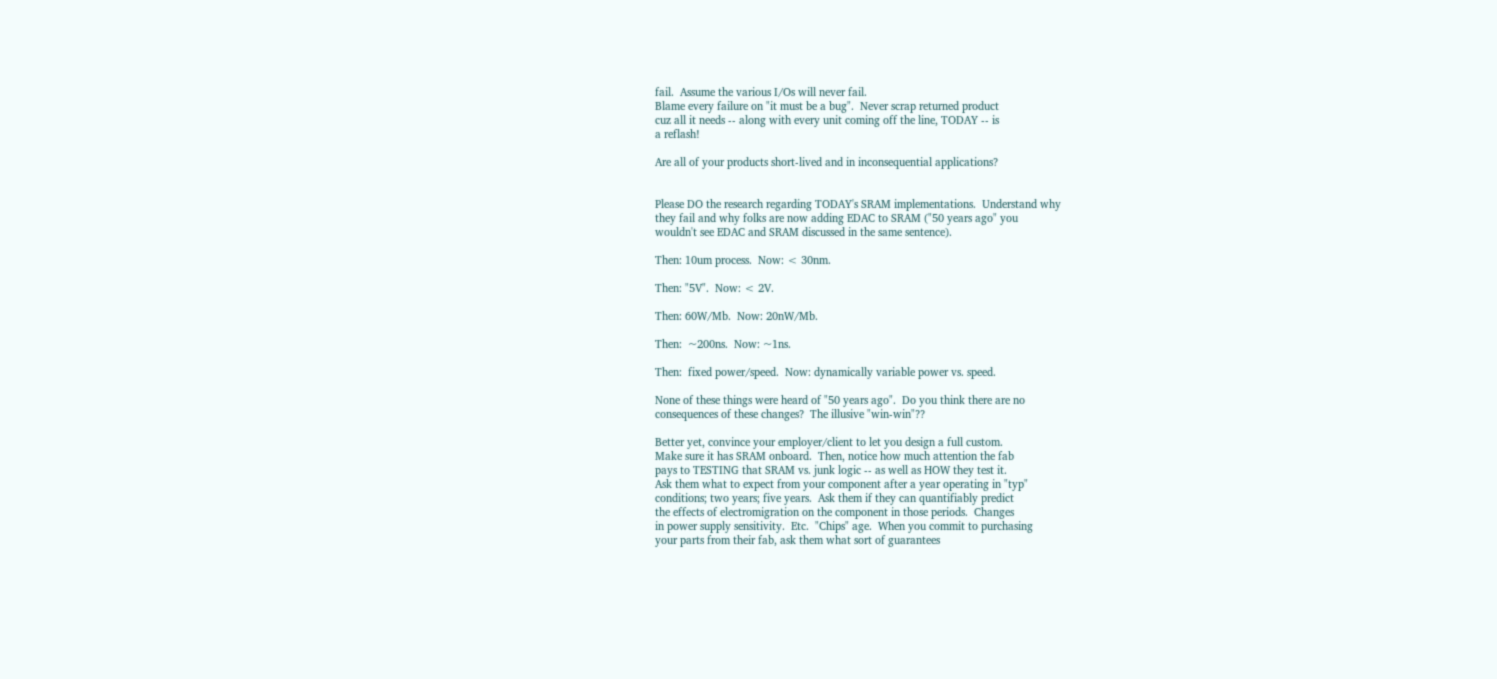fail.  Assume the various I/Os will never fail.
Blame every failure on "it must be a bug".  Never scrap returned product
cuz all it needs -- along with every unit coming off the line, TODAY -- is
a reflash!

Are all of your products short-lived and in inconsequential applications?


Please DO the research regarding TODAY's SRAM implementations.  Understand why
they fail and why folks are now adding EDAC to SRAM ("50 years ago" you
wouldn't see EDAC and SRAM discussed in the same sentence).

Then: 10um process.  Now: < 30nm.

Then: "5V".  Now: < 2V.

Then: 60W/Mb.  Now: 20nW/Mb.

Then:  ~200ns.  Now: ~1ns.

Then:  fixed power/speed.  Now: dynamically variable power vs. speed.

None of these things were heard of "50 years ago".  Do you think there are no
consequences of these changes?  The illusive "win-win"??

Better yet, convince your employer/client to let you design a full custom.
Make sure it has SRAM onboard.  Then, notice how much attention the fab
pays to TESTING that SRAM vs. junk logic -- as well as HOW they test it.
Ask them what to expect from your component after a year operating in "typ"
conditions; two years; five years.  Ask them if they can quantifiably predict
the effects of electromigration on the component in those periods.  Changes
in power supply sensitivity.  Etc.  "Chips" age.  When you commit to purchasing
your parts from their fab, ask them what sort of guarantees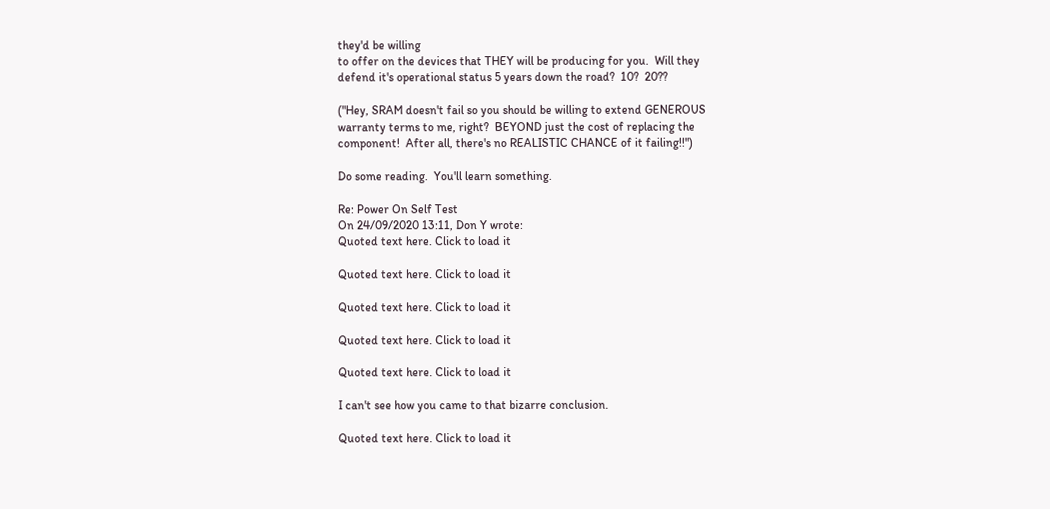they'd be willing
to offer on the devices that THEY will be producing for you.  Will they
defend it's operational status 5 years down the road?  10?  20??

("Hey, SRAM doesn't fail so you should be willing to extend GENEROUS
warranty terms to me, right?  BEYOND just the cost of replacing the
component!  After all, there's no REALISTIC CHANCE of it failing!!")

Do some reading.  You'll learn something.

Re: Power On Self Test
On 24/09/2020 13:11, Don Y wrote:
Quoted text here. Click to load it

Quoted text here. Click to load it

Quoted text here. Click to load it

Quoted text here. Click to load it

Quoted text here. Click to load it

I can't see how you came to that bizarre conclusion.

Quoted text here. Click to load it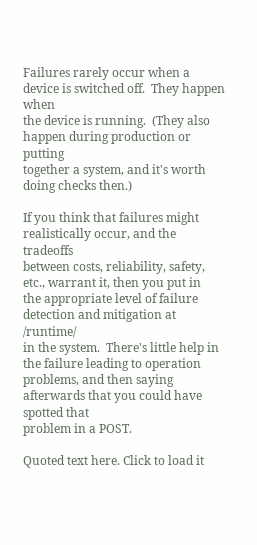Failures rarely occur when a device is switched off.  They happen when
the device is running.  (They also happen during production or putting
together a system, and it's worth doing checks then.)

If you think that failures might realistically occur, and the tradeoffs
between costs, reliability, safety, etc., warrant it, then you put in
the appropriate level of failure detection and mitigation at /runtime/
in the system.  There's little help in the failure leading to operation
problems, and then saying afterwards that you could have spotted that
problem in a POST.

Quoted text here. Click to load it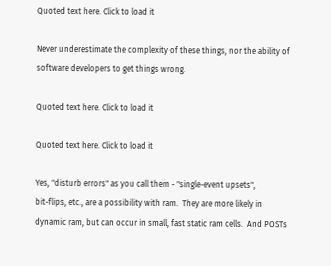Quoted text here. Click to load it

Never underestimate the complexity of these things, nor the ability of
software developers to get things wrong.

Quoted text here. Click to load it

Quoted text here. Click to load it

Yes, "disturb errors" as you call them - "single-event upsets",
bit-flips, etc., are a possibility with ram.  They are more likely in
dynamic ram, but can occur in small, fast static ram cells.  And POSTs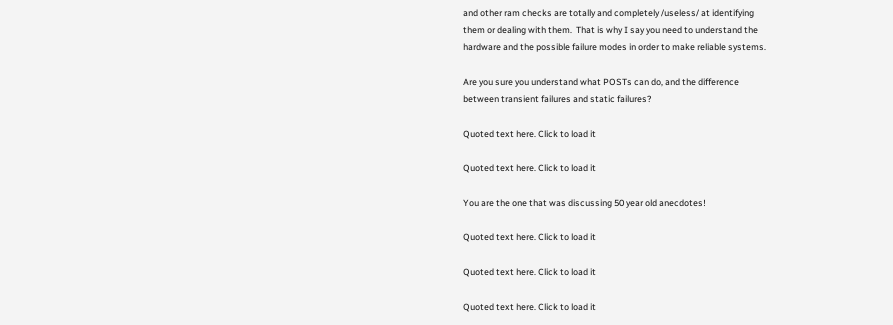and other ram checks are totally and completely /useless/ at identifying
them or dealing with them.  That is why I say you need to understand the
hardware and the possible failure modes in order to make reliable systems.

Are you sure you understand what POSTs can do, and the difference
between transient failures and static failures?

Quoted text here. Click to load it

Quoted text here. Click to load it

You are the one that was discussing 50 year old anecdotes!

Quoted text here. Click to load it

Quoted text here. Click to load it

Quoted text here. Click to load it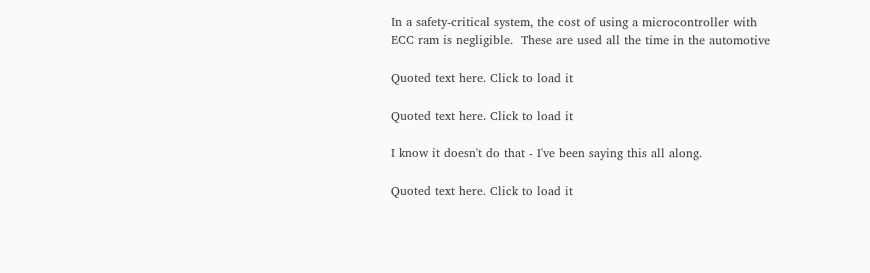In a safety-critical system, the cost of using a microcontroller with
ECC ram is negligible.  These are used all the time in the automotive

Quoted text here. Click to load it

Quoted text here. Click to load it

I know it doesn't do that - I've been saying this all along.

Quoted text here. Click to load it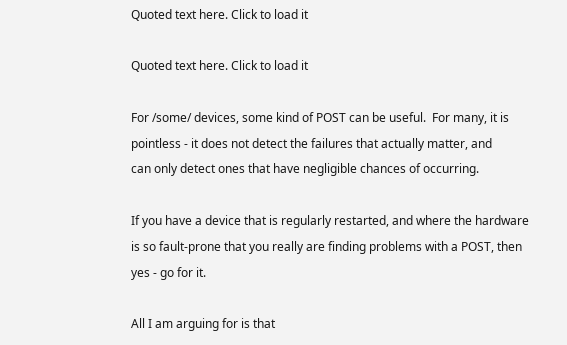Quoted text here. Click to load it

Quoted text here. Click to load it

For /some/ devices, some kind of POST can be useful.  For many, it is
pointless - it does not detect the failures that actually matter, and
can only detect ones that have negligible chances of occurring.

If you have a device that is regularly restarted, and where the hardware
is so fault-prone that you really are finding problems with a POST, then
yes - go for it.

All I am arguing for is that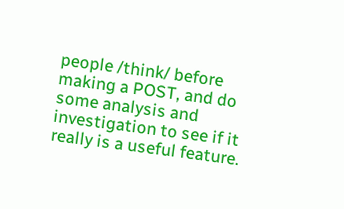people /think/ before making a POST, and do
some analysis and investigation to see if it really is a useful feature.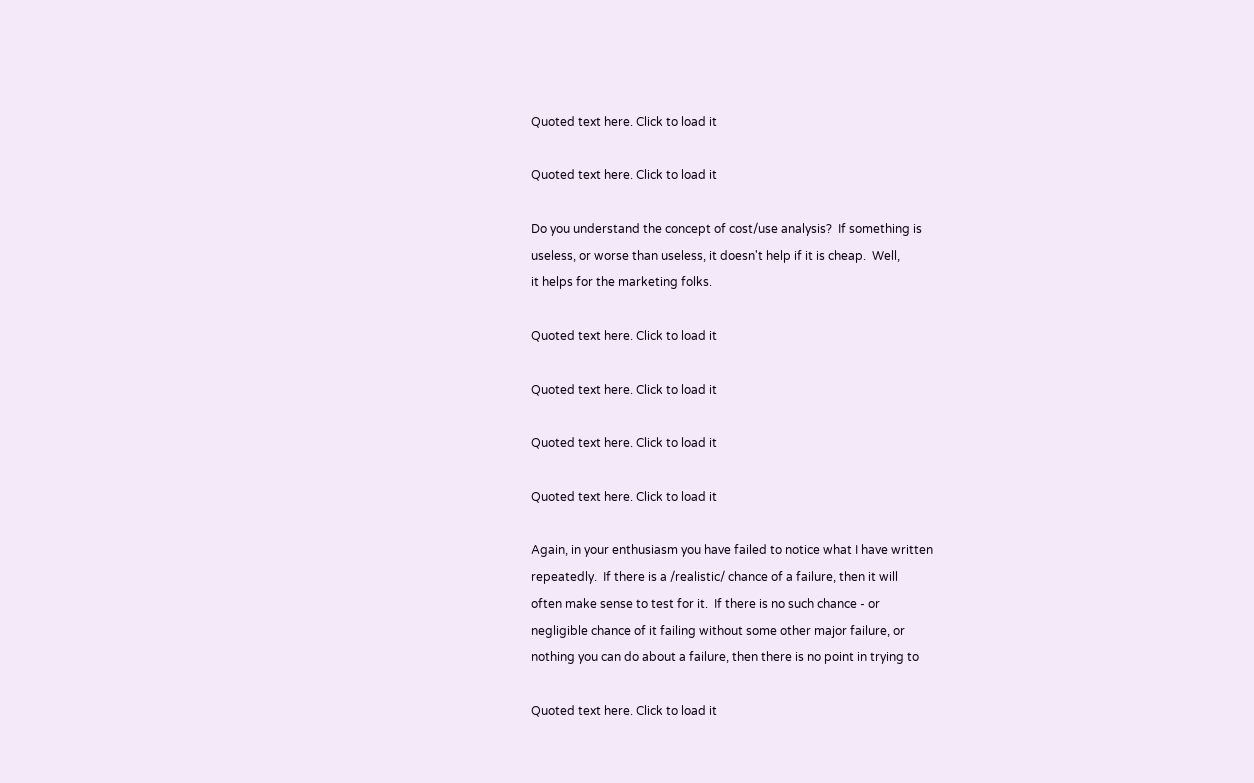Quoted text here. Click to load it

Quoted text here. Click to load it

Do you understand the concept of cost/use analysis?  If something is
useless, or worse than useless, it doesn't help if it is cheap.  Well,
it helps for the marketing folks.

Quoted text here. Click to load it

Quoted text here. Click to load it

Quoted text here. Click to load it

Quoted text here. Click to load it

Again, in your enthusiasm you have failed to notice what I have written
repeatedly.  If there is a /realistic/ chance of a failure, then it will
often make sense to test for it.  If there is no such chance - or
negligible chance of it failing without some other major failure, or
nothing you can do about a failure, then there is no point in trying to

Quoted text here. Click to load it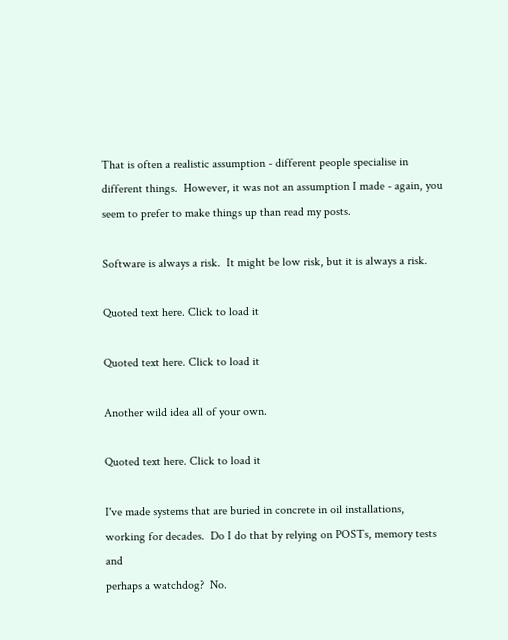That is often a realistic assumption - different people specialise in
different things.  However, it was not an assumption I made - again, you
seem to prefer to make things up than read my posts.

Software is always a risk.  It might be low risk, but it is always a risk.

Quoted text here. Click to load it

Quoted text here. Click to load it

Another wild idea all of your own.

Quoted text here. Click to load it

I've made systems that are buried in concrete in oil installations,
working for decades.  Do I do that by relying on POSTs, memory tests and
perhaps a watchdog?  No.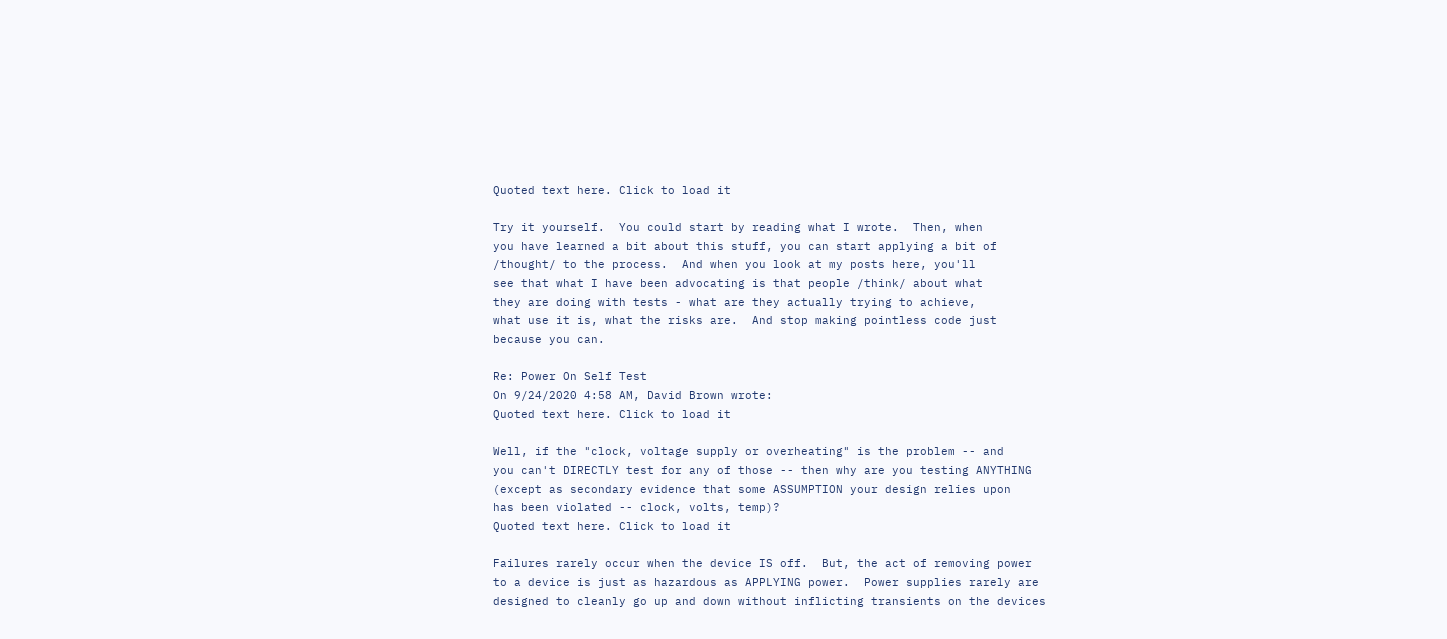Quoted text here. Click to load it

Try it yourself.  You could start by reading what I wrote.  Then, when
you have learned a bit about this stuff, you can start applying a bit of
/thought/ to the process.  And when you look at my posts here, you'll
see that what I have been advocating is that people /think/ about what
they are doing with tests - what are they actually trying to achieve,
what use it is, what the risks are.  And stop making pointless code just
because you can.

Re: Power On Self Test
On 9/24/2020 4:58 AM, David Brown wrote:
Quoted text here. Click to load it

Well, if the "clock, voltage supply or overheating" is the problem -- and
you can't DIRECTLY test for any of those -- then why are you testing ANYTHING
(except as secondary evidence that some ASSUMPTION your design relies upon
has been violated -- clock, volts, temp)?
Quoted text here. Click to load it

Failures rarely occur when the device IS off.  But, the act of removing power
to a device is just as hazardous as APPLYING power.  Power supplies rarely are
designed to cleanly go up and down without inflicting transients on the devices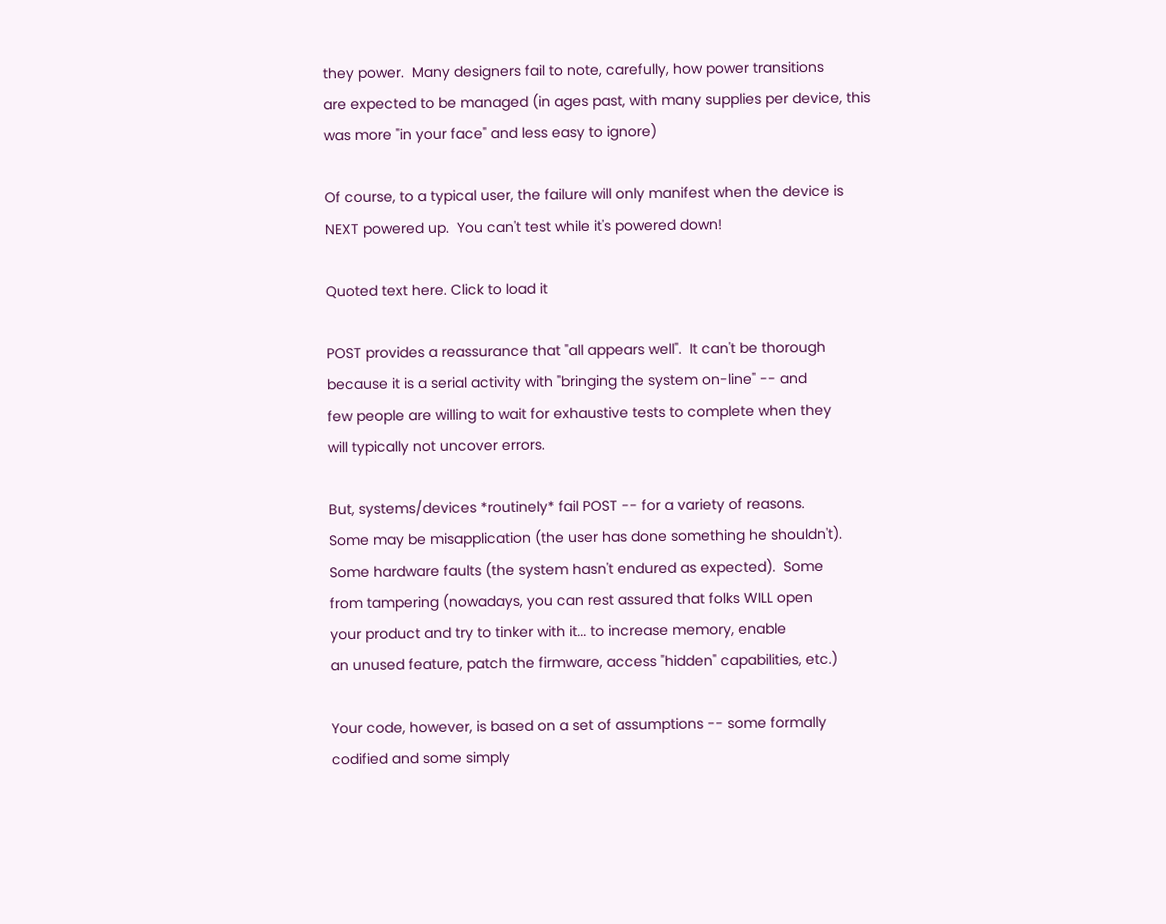they power.  Many designers fail to note, carefully, how power transitions
are expected to be managed (in ages past, with many supplies per device, this
was more "in your face" and less easy to ignore)

Of course, to a typical user, the failure will only manifest when the device is
NEXT powered up.  You can't test while it's powered down!

Quoted text here. Click to load it

POST provides a reassurance that "all appears well".  It can't be thorough
because it is a serial activity with "bringing the system on-line" -- and
few people are willing to wait for exhaustive tests to complete when they
will typically not uncover errors.

But, systems/devices *routinely* fail POST -- for a variety of reasons.
Some may be misapplication (the user has done something he shouldn't).
Some hardware faults (the system hasn't endured as expected).  Some
from tampering (nowadays, you can rest assured that folks WILL open
your product and try to tinker with it... to increase memory, enable
an unused feature, patch the firmware, access "hidden" capabilities, etc.)

Your code, however, is based on a set of assumptions -- some formally
codified and some simply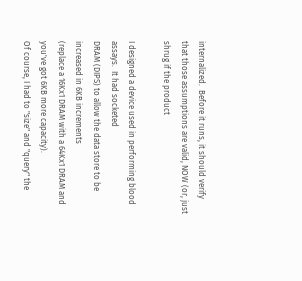internalized.  Before it runs, it should verify
that those assumptions are valid, NOW (or, just shrug if the product

I designed a device used in performing blood assays.  It had socketed
DRAM (DIPS) to allow the data store to be increased in 6KB increments
(replace a 16Kx1 DRAM with a 64Kx1 DRAM and you've got 6KB more capacity).
Of course, I had to "size" and "query" the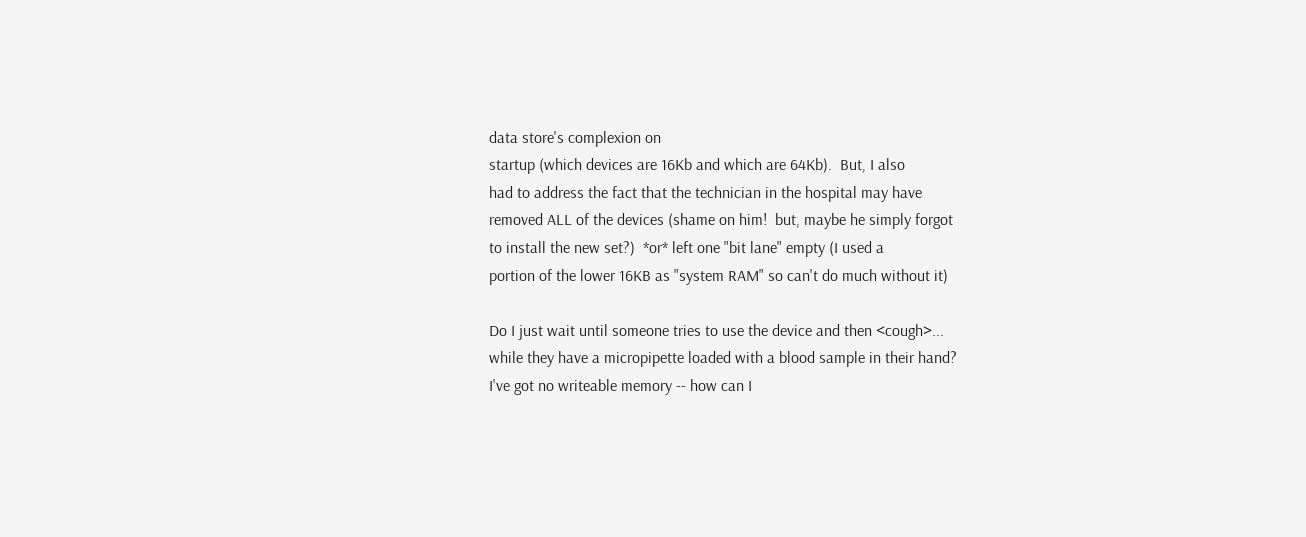data store's complexion on
startup (which devices are 16Kb and which are 64Kb).  But, I also
had to address the fact that the technician in the hospital may have
removed ALL of the devices (shame on him!  but, maybe he simply forgot
to install the new set?)  *or* left one "bit lane" empty (I used a
portion of the lower 16KB as "system RAM" so can't do much without it)

Do I just wait until someone tries to use the device and then <cough>...
while they have a micropipette loaded with a blood sample in their hand?
I've got no writeable memory -- how can I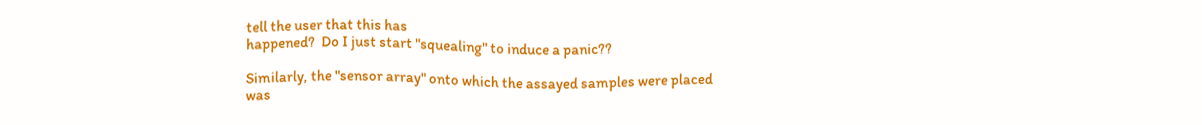tell the user that this has
happened?  Do I just start "squealing" to induce a panic??

Similarly, the "sensor array" onto which the assayed samples were placed
was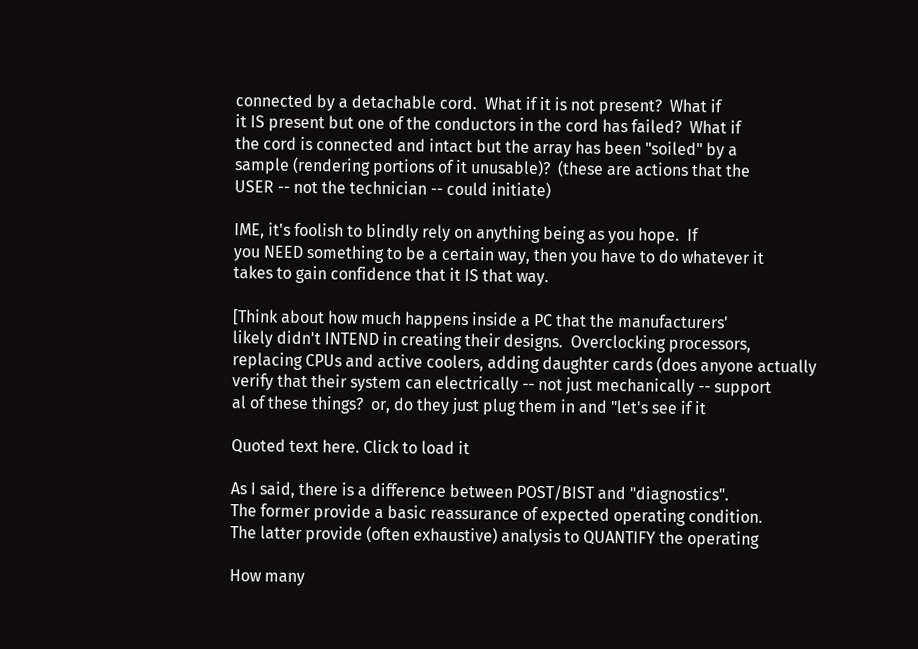connected by a detachable cord.  What if it is not present?  What if
it IS present but one of the conductors in the cord has failed?  What if
the cord is connected and intact but the array has been "soiled" by a
sample (rendering portions of it unusable)?  (these are actions that the
USER -- not the technician -- could initiate)

IME, it's foolish to blindly rely on anything being as you hope.  If
you NEED something to be a certain way, then you have to do whatever it
takes to gain confidence that it IS that way.

[Think about how much happens inside a PC that the manufacturers'
likely didn't INTEND in creating their designs.  Overclocking processors,
replacing CPUs and active coolers, adding daughter cards (does anyone actually
verify that their system can electrically -- not just mechanically -- support
al of these things?  or, do they just plug them in and "let's see if it

Quoted text here. Click to load it

As I said, there is a difference between POST/BIST and "diagnostics".
The former provide a basic reassurance of expected operating condition.
The latter provide (often exhaustive) analysis to QUANTIFY the operating

How many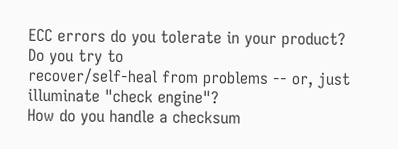ECC errors do you tolerate in your product?  Do you try to
recover/self-heal from problems -- or, just illuminate "check engine"?
How do you handle a checksum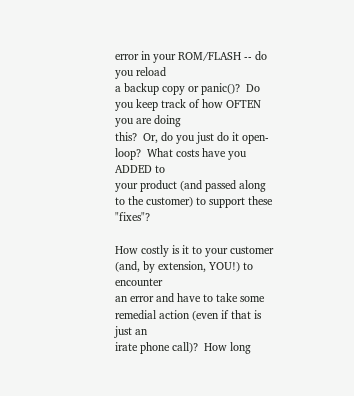error in your ROM/FLASH -- do you reload
a backup copy or panic()?  Do you keep track of how OFTEN you are doing
this?  Or, do you just do it open-loop?  What costs have you ADDED to
your product (and passed along to the customer) to support these "fixes"?

How costly is it to your customer (and, by extension, YOU!) to encounter
an error and have to take some remedial action (even if that is just an
irate phone call)?  How long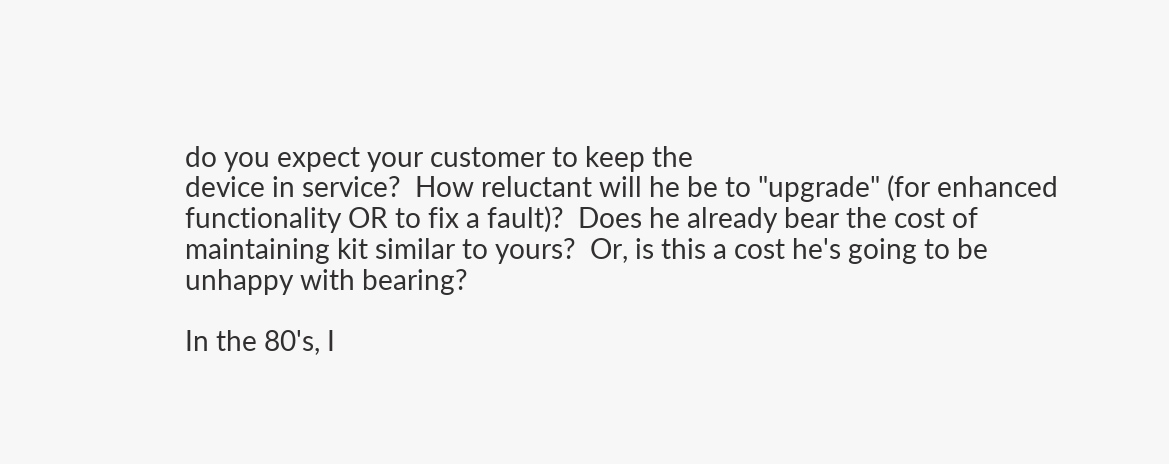do you expect your customer to keep the
device in service?  How reluctant will he be to "upgrade" (for enhanced
functionality OR to fix a fault)?  Does he already bear the cost of
maintaining kit similar to yours?  Or, is this a cost he's going to be
unhappy with bearing?

In the 80's, I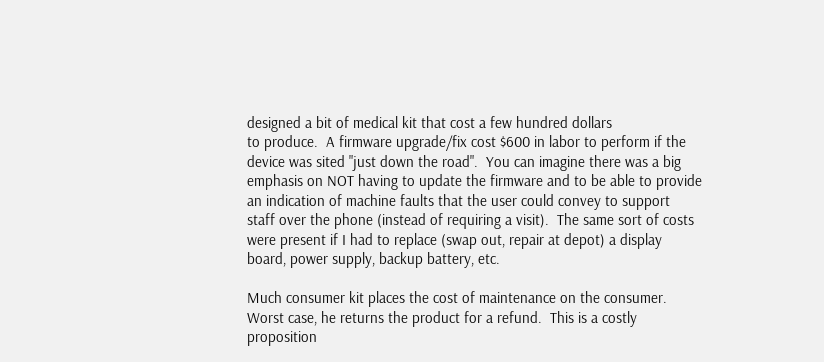designed a bit of medical kit that cost a few hundred dollars
to produce.  A firmware upgrade/fix cost $600 in labor to perform if the
device was sited "just down the road".  You can imagine there was a big
emphasis on NOT having to update the firmware and to be able to provide
an indication of machine faults that the user could convey to support
staff over the phone (instead of requiring a visit).  The same sort of costs
were present if I had to replace (swap out, repair at depot) a display
board, power supply, backup battery, etc.

Much consumer kit places the cost of maintenance on the consumer.
Worst case, he returns the product for a refund.  This is a costly
proposition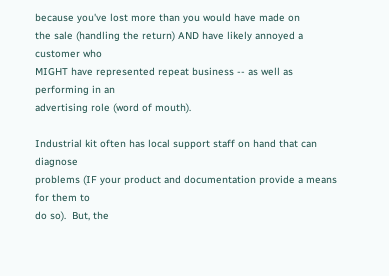because you've lost more than you would have made on
the sale (handling the return) AND have likely annoyed a customer who
MIGHT have represented repeat business -- as well as performing in an
advertising role (word of mouth).

Industrial kit often has local support staff on hand that can diagnose
problems (IF your product and documentation provide a means for them to
do so).  But, the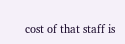cost of that staff is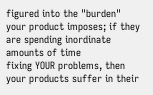figured into the "burden"
your product imposes; if they are spending inordinate amounts of time
fixing YOUR problems, then your products suffer in their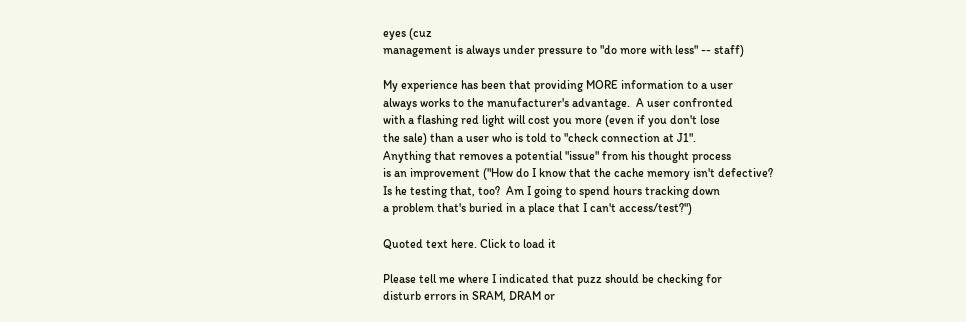eyes (cuz
management is always under pressure to "do more with less" -- staff)

My experience has been that providing MORE information to a user
always works to the manufacturer's advantage.  A user confronted
with a flashing red light will cost you more (even if you don't lose
the sale) than a user who is told to "check connection at J1".
Anything that removes a potential "issue" from his thought process
is an improvement ("How do I know that the cache memory isn't defective?
Is he testing that, too?  Am I going to spend hours tracking down
a problem that's buried in a place that I can't access/test?")

Quoted text here. Click to load it

Please tell me where I indicated that puzz should be checking for
disturb errors in SRAM, DRAM or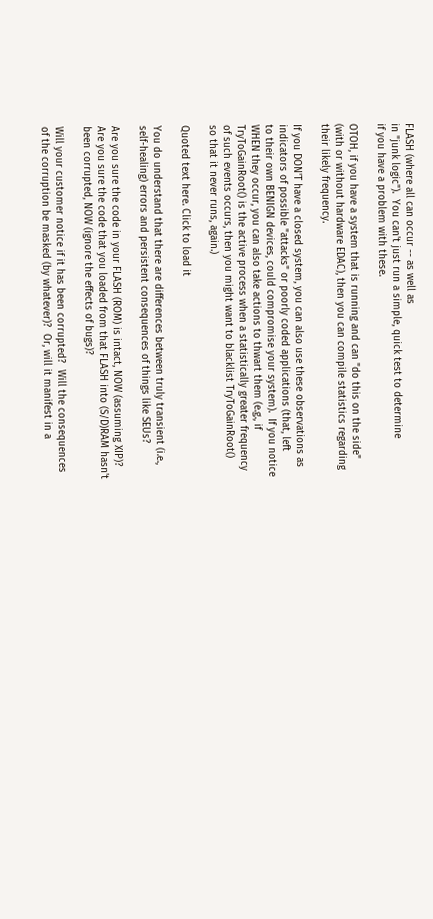FLASH (where all can occur -- as well as
in "junk logic").  You can't just run a simple, quick test to determine
if you have a problem with these.

OTOH, if you have a system that is running and can "do this on the side"
(with or without hardware EDAC), then you can compile statistics regarding
their likely frequency.

If you DON'T have a closed system, you can also use these observations as
indicators of possible "attacks" or poorly coded applications (that, left
to their own BENIGN devices, could compromise your system).  If you notice
WHEN they occur, you can also take actions to thwart them (e.g., if
TryToGainRoot() is the active process when a statistically greater frequency
of such events occurs, then you might want to blacklist TryToGainRoot()
so that it never runs, again.)

Quoted text here. Click to load it

You do understand that there are differences between truly transient (i.e.,
self-healing) errors and persistent consequences of things like SEUs?

Are you sure the code in your FLASH (ROM) is intact, NOW (assuming XIP)?
Are you sure the code that you loaded from that FLASH into (S/D)RAM hasn't
been corrupted, NOW (ignore the effects of bugs)?

Will your customer notice if it has been corrupted?  Will the consequences
of the corruption be masked (by whatever)?  Or, will it manifest in a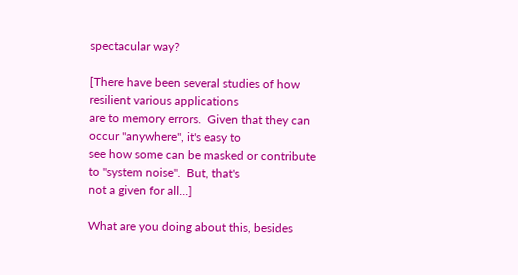spectacular way?

[There have been several studies of how resilient various applications
are to memory errors.  Given that they can occur "anywhere", it's easy to
see how some can be masked or contribute to "system noise".  But, that's
not a given for all...]

What are you doing about this, besides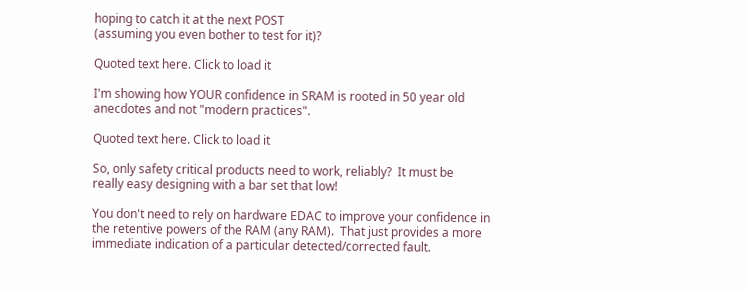hoping to catch it at the next POST
(assuming you even bother to test for it)?

Quoted text here. Click to load it

I'm showing how YOUR confidence in SRAM is rooted in 50 year old
anecdotes and not "modern practices".

Quoted text here. Click to load it

So, only safety critical products need to work, reliably?  It must be
really easy designing with a bar set that low!

You don't need to rely on hardware EDAC to improve your confidence in
the retentive powers of the RAM (any RAM).  That just provides a more
immediate indication of a particular detected/corrected fault.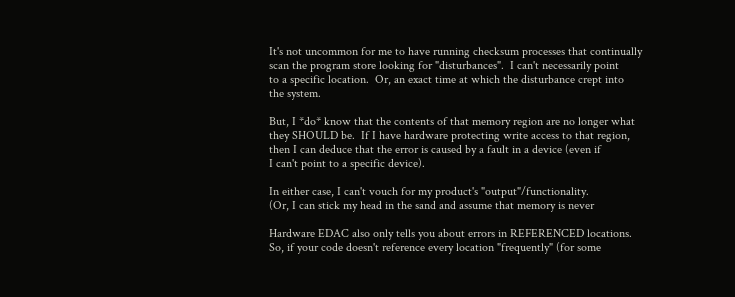It's not uncommon for me to have running checksum processes that continually
scan the program store looking for "disturbances".  I can't necessarily point
to a specific location.  Or, an exact time at which the disturbance crept into
the system.

But, I *do* know that the contents of that memory region are no longer what
they SHOULD be.  If I have hardware protecting write access to that region,
then I can deduce that the error is caused by a fault in a device (even if
I can't point to a specific device).

In either case, I can't vouch for my product's "output"/functionality.
(Or, I can stick my head in the sand and assume that memory is never

Hardware EDAC also only tells you about errors in REFERENCED locations.
So, if your code doesn't reference every location "frequently" (for some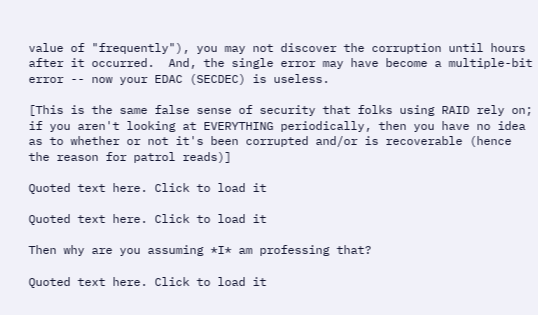value of "frequently"), you may not discover the corruption until hours
after it occurred.  And, the single error may have become a multiple-bit
error -- now your EDAC (SECDEC) is useless.

[This is the same false sense of security that folks using RAID rely on;
if you aren't looking at EVERYTHING periodically, then you have no idea
as to whether or not it's been corrupted and/or is recoverable (hence
the reason for patrol reads)]

Quoted text here. Click to load it

Quoted text here. Click to load it

Then why are you assuming *I* am professing that?

Quoted text here. Click to load it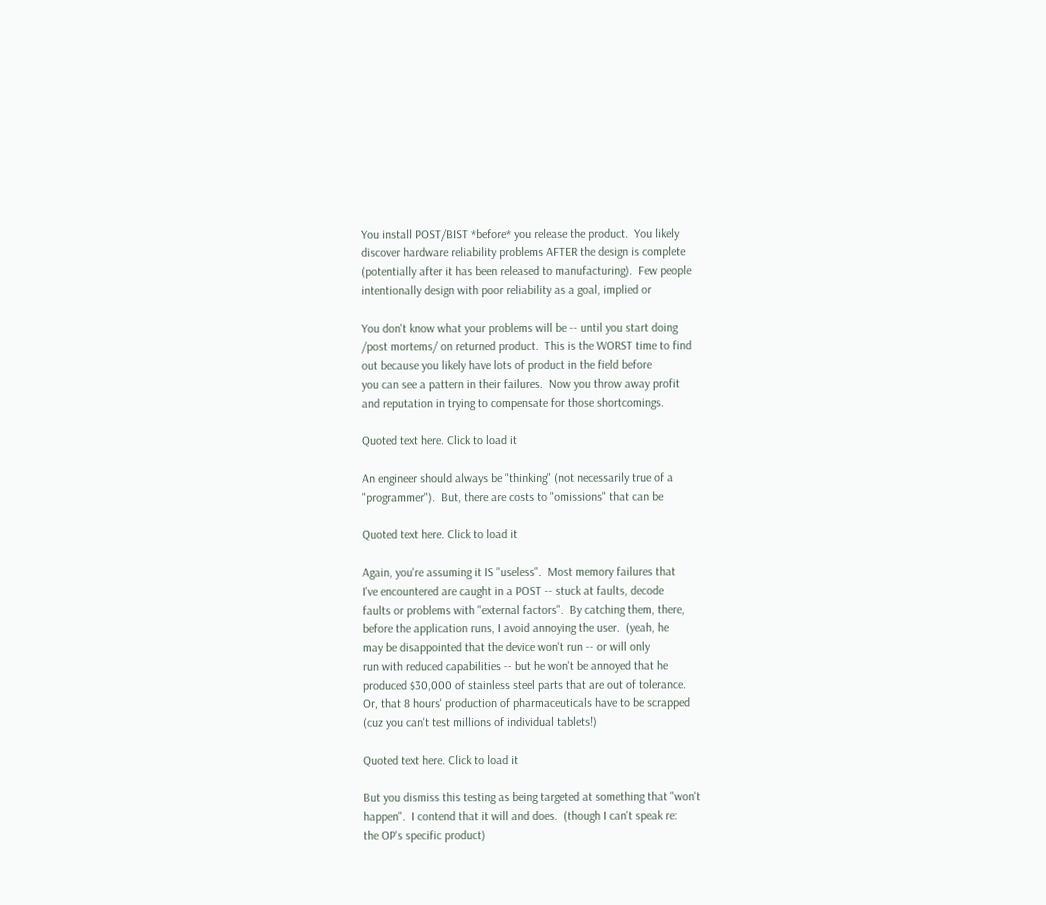You install POST/BIST *before* you release the product.  You likely
discover hardware reliability problems AFTER the design is complete
(potentially after it has been released to manufacturing).  Few people
intentionally design with poor reliability as a goal, implied or

You don't know what your problems will be -- until you start doing
/post mortems/ on returned product.  This is the WORST time to find
out because you likely have lots of product in the field before
you can see a pattern in their failures.  Now you throw away profit
and reputation in trying to compensate for those shortcomings.

Quoted text here. Click to load it

An engineer should always be "thinking" (not necessarily true of a
"programmer").  But, there are costs to "omissions" that can be

Quoted text here. Click to load it

Again, you're assuming it IS "useless".  Most memory failures that
I've encountered are caught in a POST -- stuck at faults, decode
faults or problems with "external factors".  By catching them, there,
before the application runs, I avoid annoying the user.  (yeah, he
may be disappointed that the device won't run -- or will only
run with reduced capabilities -- but he won't be annoyed that he
produced $30,000 of stainless steel parts that are out of tolerance.
Or, that 8 hours' production of pharmaceuticals have to be scrapped
(cuz you can't test millions of individual tablets!)

Quoted text here. Click to load it

But you dismiss this testing as being targeted at something that "won't
happen".  I contend that it will and does.  (though I can't speak re:
the OP's specific product)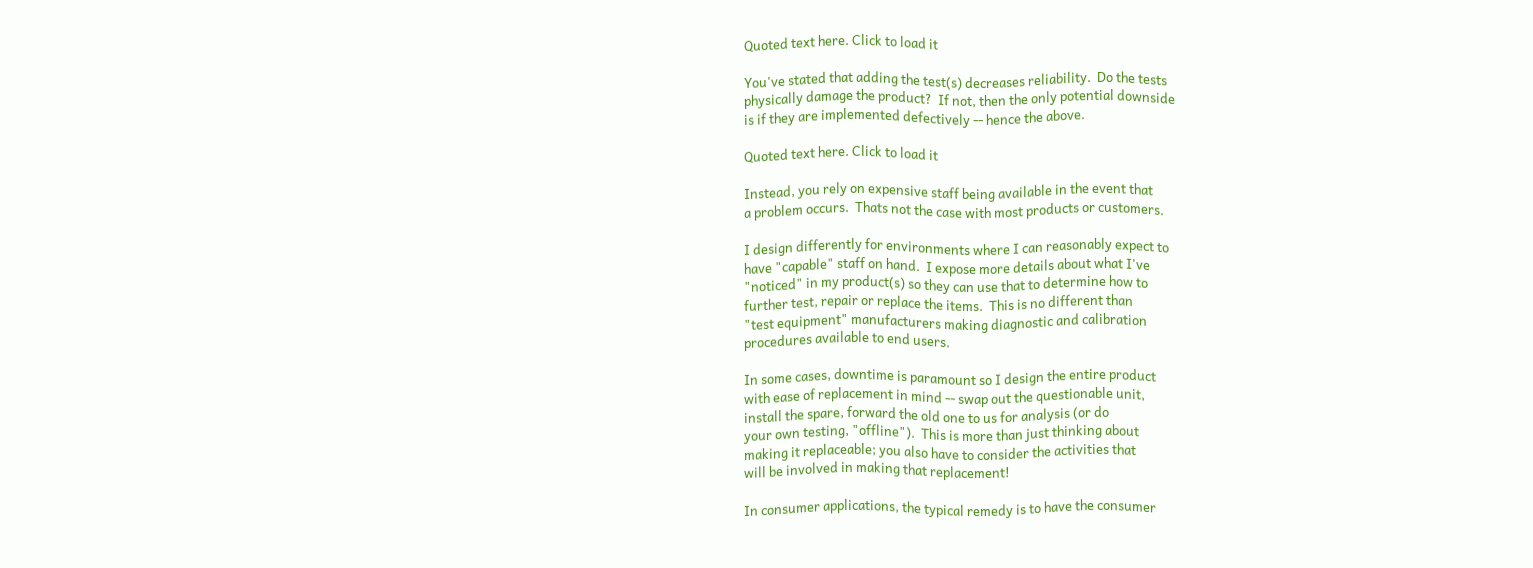Quoted text here. Click to load it

You've stated that adding the test(s) decreases reliability.  Do the tests
physically damage the product?  If not, then the only potential downside
is if they are implemented defectively -- hence the above.

Quoted text here. Click to load it

Instead, you rely on expensive staff being available in the event that
a problem occurs.  Thats not the case with most products or customers.

I design differently for environments where I can reasonably expect to
have "capable" staff on hand.  I expose more details about what I've
"noticed" in my product(s) so they can use that to determine how to
further test, repair or replace the items.  This is no different than
"test equipment" manufacturers making diagnostic and calibration
procedures available to end users.

In some cases, downtime is paramount so I design the entire product
with ease of replacement in mind -- swap out the questionable unit,
install the spare, forward the old one to us for analysis (or do
your own testing, "offline").  This is more than just thinking about
making it replaceable; you also have to consider the activities that
will be involved in making that replacement!

In consumer applications, the typical remedy is to have the consumer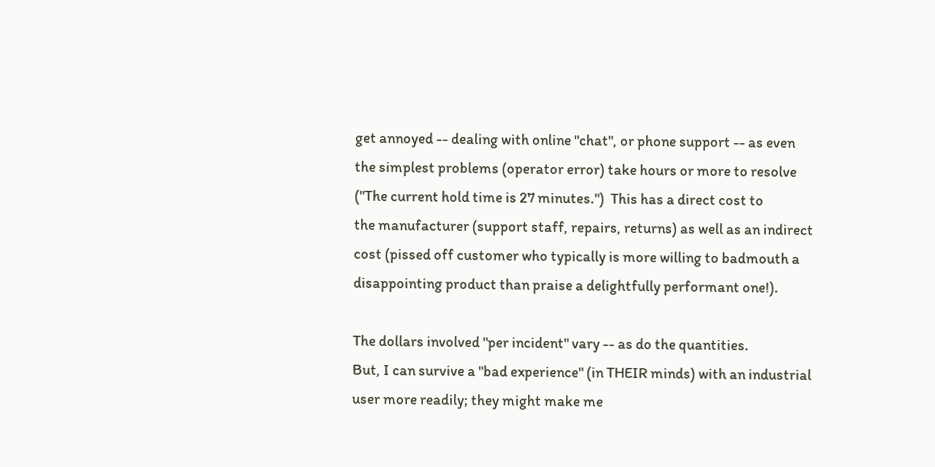get annoyed -- dealing with online "chat", or phone support -- as even
the simplest problems (operator error) take hours or more to resolve
("The current hold time is 27 minutes.")  This has a direct cost to
the manufacturer (support staff, repairs, returns) as well as an indirect
cost (pissed off customer who typically is more willing to badmouth a
disappointing product than praise a delightfully performant one!).

The dollars involved "per incident" vary -- as do the quantities.
But, I can survive a "bad experience" (in THEIR minds) with an industrial
user more readily; they might make me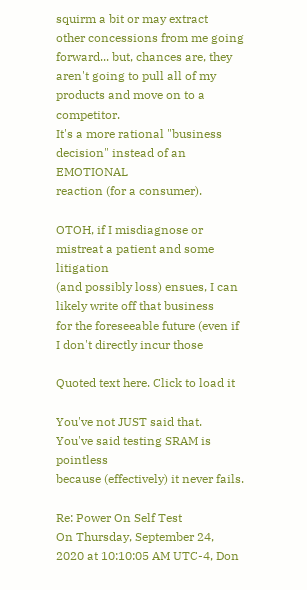squirm a bit or may extract
other concessions from me going forward... but, chances are, they
aren't going to pull all of my products and move on to a competitor.
It's a more rational "business decision" instead of an EMOTIONAL
reaction (for a consumer).

OTOH, if I misdiagnose or mistreat a patient and some litigation
(and possibly loss) ensues, I can likely write off that business
for the foreseeable future (even if I don't directly incur those

Quoted text here. Click to load it

You've not JUST said that.  You've said testing SRAM is pointless
because (effectively) it never fails.

Re: Power On Self Test
On Thursday, September 24, 2020 at 10:10:05 AM UTC-4, Don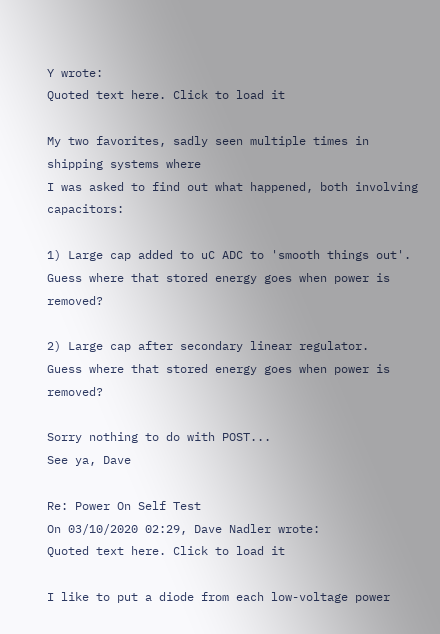Y wrote:
Quoted text here. Click to load it

My two favorites, sadly seen multiple times in shipping systems where
I was asked to find out what happened, both involving capacitors:

1) Large cap added to uC ADC to 'smooth things out'.
Guess where that stored energy goes when power is removed?

2) Large cap after secondary linear regulator.
Guess where that stored energy goes when power is removed?

Sorry nothing to do with POST...
See ya, Dave

Re: Power On Self Test
On 03/10/2020 02:29, Dave Nadler wrote:
Quoted text here. Click to load it

I like to put a diode from each low-voltage power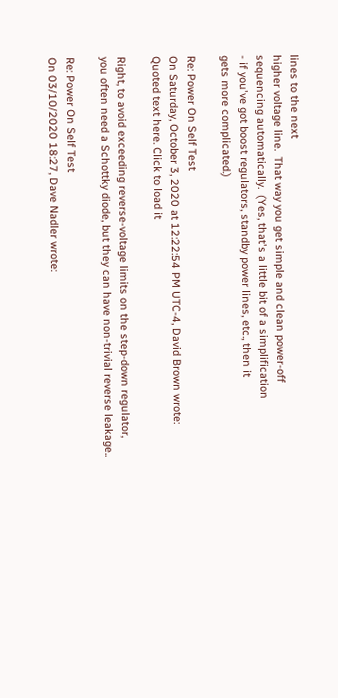lines to the next
higher voltage line.  That way you get simple and clean power-off
sequencing automatically.  (Yes, that's a little bit of a simplification
- if you've got boost regulators, standby power lines, etc., then it
gets more complicated.)

Re: Power On Self Test
On Saturday, October 3, 2020 at 12:22:54 PM UTC-4, David Brown wrote:
Quoted text here. Click to load it

Right, to avoid exceeding reverse-voltage limits on the step-down regulator,
you often need a Schottky diode, but they can have non-trivial reverse leakage..

Re: Power On Self Test
On 03/10/2020 18:27, Dave Nadler wrote: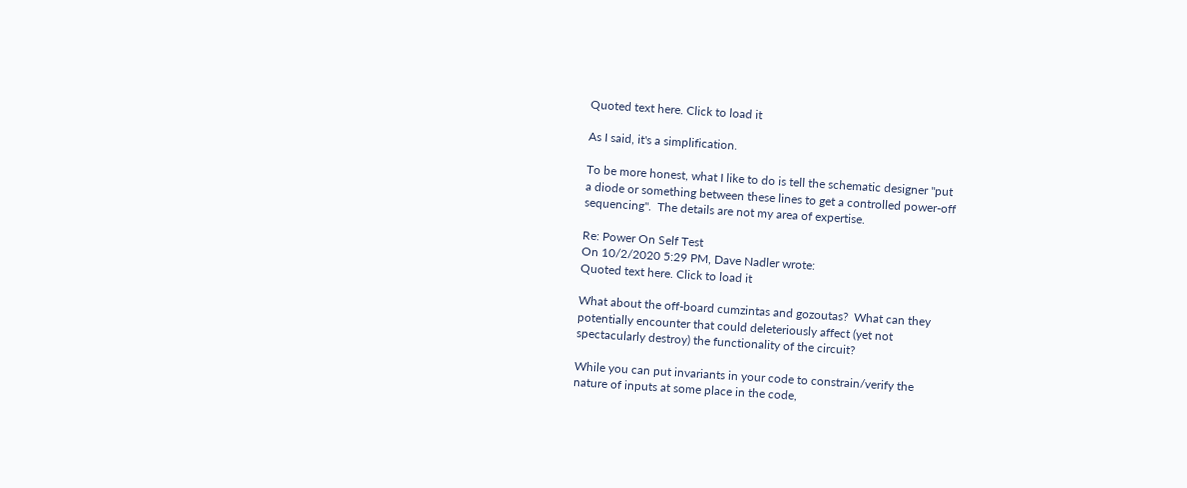Quoted text here. Click to load it

As I said, it's a simplification.

To be more honest, what I like to do is tell the schematic designer "put
a diode or something between these lines to get a controlled power-off
sequencing".  The details are not my area of expertise.

Re: Power On Self Test
On 10/2/2020 5:29 PM, Dave Nadler wrote:
Quoted text here. Click to load it

What about the off-board cumzintas and gozoutas?  What can they
potentially encounter that could deleteriously affect (yet not
spectacularly destroy) the functionality of the circuit?

While you can put invariants in your code to constrain/verify the
nature of inputs at some place in the code,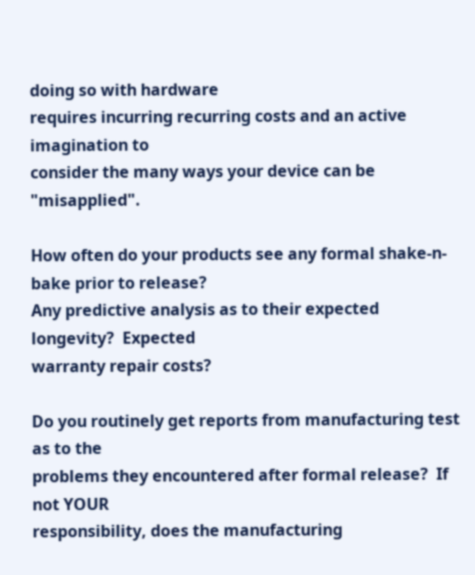doing so with hardware
requires incurring recurring costs and an active imagination to
consider the many ways your device can be "misapplied".

How often do your products see any formal shake-n-bake prior to release?
Any predictive analysis as to their expected longevity?  Expected
warranty repair costs?

Do you routinely get reports from manufacturing test as to the
problems they encountered after formal release?  If not YOUR
responsibility, does the manufacturing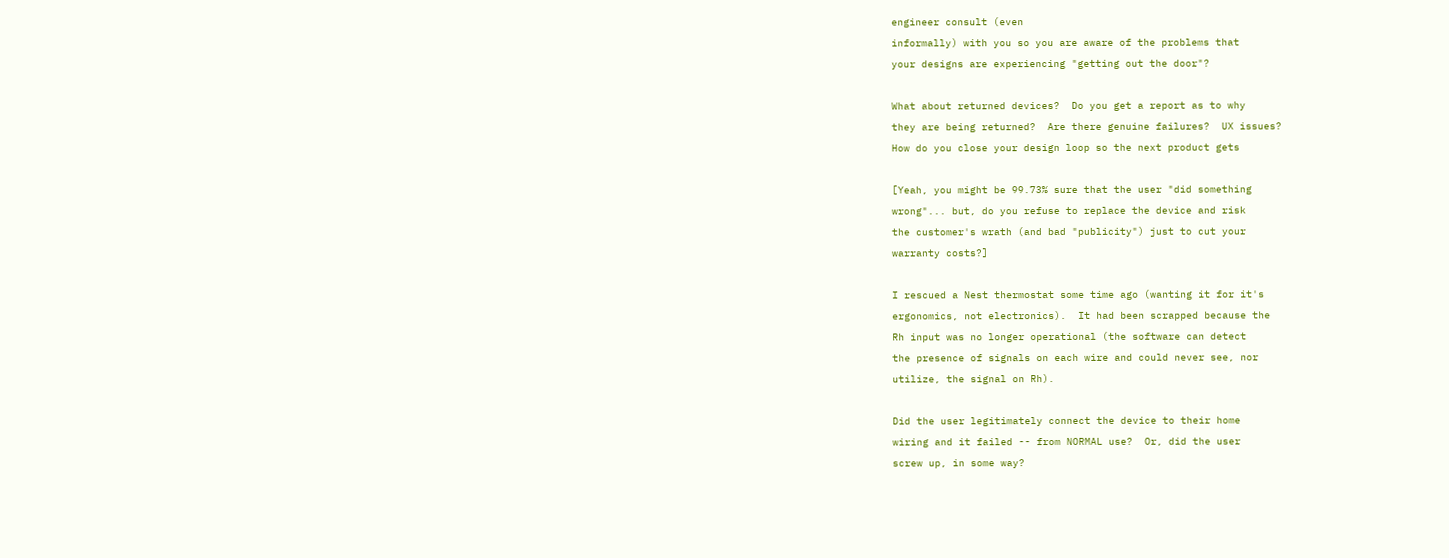engineer consult (even
informally) with you so you are aware of the problems that
your designs are experiencing "getting out the door"?

What about returned devices?  Do you get a report as to why
they are being returned?  Are there genuine failures?  UX issues?
How do you close your design loop so the next product gets

[Yeah, you might be 99.73% sure that the user "did something
wrong"... but, do you refuse to replace the device and risk
the customer's wrath (and bad "publicity") just to cut your
warranty costs?]

I rescued a Nest thermostat some time ago (wanting it for it's
ergonomics, not electronics).  It had been scrapped because the
Rh input was no longer operational (the software can detect
the presence of signals on each wire and could never see, nor
utilize, the signal on Rh).

Did the user legitimately connect the device to their home
wiring and it failed -- from NORMAL use?  Or, did the user
screw up, in some way?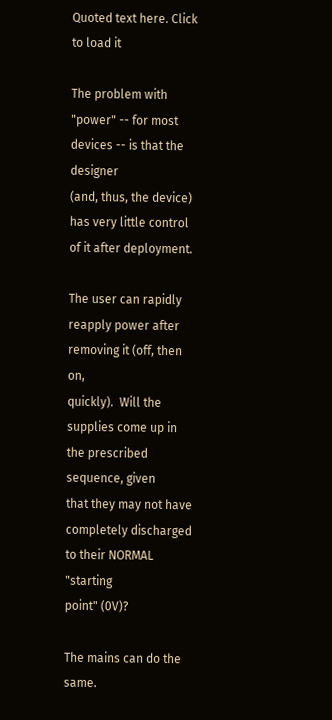Quoted text here. Click to load it

The problem with "power" -- for most devices -- is that the designer
(and, thus, the device) has very little control of it after deployment.

The user can rapidly reapply power after removing it (off, then on,
quickly).  Will the supplies come up in the prescribed sequence, given
that they may not have completely discharged to their NORMAL "starting
point" (0V)?

The mains can do the same.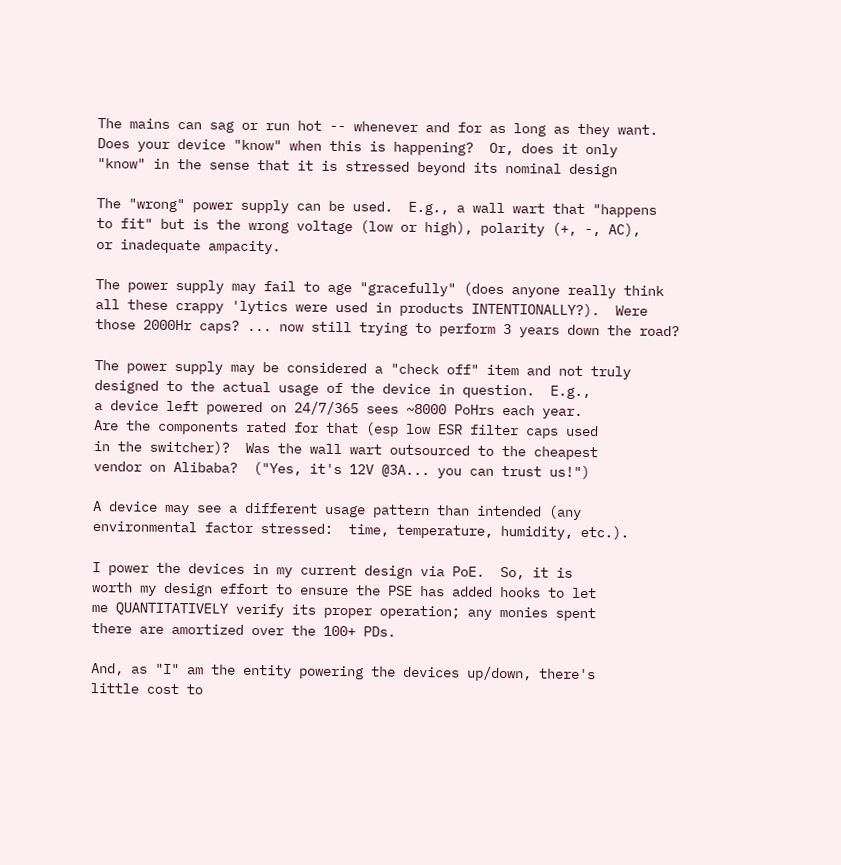The mains can sag or run hot -- whenever and for as long as they want.
Does your device "know" when this is happening?  Or, does it only
"know" in the sense that it is stressed beyond its nominal design

The "wrong" power supply can be used.  E.g., a wall wart that "happens
to fit" but is the wrong voltage (low or high), polarity (+, -, AC),
or inadequate ampacity.

The power supply may fail to age "gracefully" (does anyone really think
all these crappy 'lytics were used in products INTENTIONALLY?).  Were
those 2000Hr caps? ... now still trying to perform 3 years down the road?

The power supply may be considered a "check off" item and not truly
designed to the actual usage of the device in question.  E.g.,
a device left powered on 24/7/365 sees ~8000 PoHrs each year.
Are the components rated for that (esp low ESR filter caps used
in the switcher)?  Was the wall wart outsourced to the cheapest
vendor on Alibaba?  ("Yes, it's 12V @3A... you can trust us!")

A device may see a different usage pattern than intended (any
environmental factor stressed:  time, temperature, humidity, etc.).

I power the devices in my current design via PoE.  So, it is
worth my design effort to ensure the PSE has added hooks to let
me QUANTITATIVELY verify its proper operation; any monies spent
there are amortized over the 100+ PDs.

And, as "I" am the entity powering the devices up/down, there's
little cost to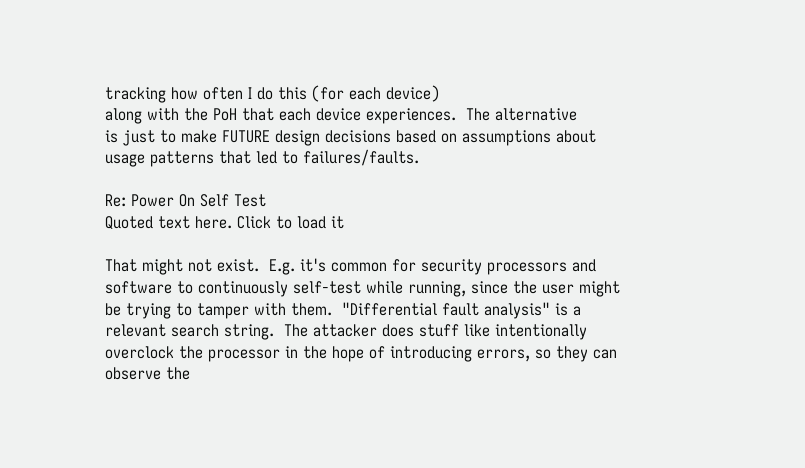tracking how often I do this (for each device)
along with the PoH that each device experiences.  The alternative
is just to make FUTURE design decisions based on assumptions about
usage patterns that led to failures/faults.

Re: Power On Self Test
Quoted text here. Click to load it

That might not exist.  E.g. it's common for security processors and
software to continuously self-test while running, since the user might
be trying to tamper with them.  "Differential fault analysis" is a
relevant search string.  The attacker does stuff like intentionally
overclock the processor in the hope of introducing errors, so they can
observe the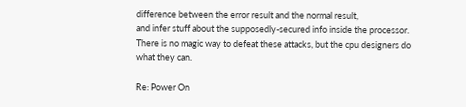difference between the error result and the normal result,
and infer stuff about the supposedly-secured info inside the processor.
There is no magic way to defeat these attacks, but the cpu designers do
what they can.

Re: Power On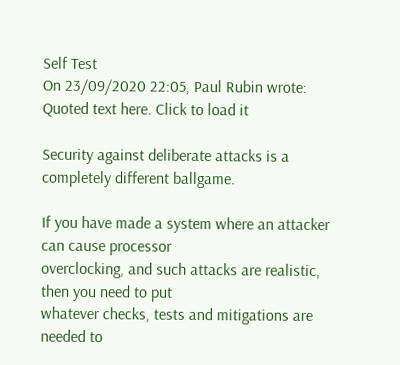Self Test
On 23/09/2020 22:05, Paul Rubin wrote:
Quoted text here. Click to load it

Security against deliberate attacks is a completely different ballgame.

If you have made a system where an attacker can cause processor
overclocking, and such attacks are realistic, then you need to put
whatever checks, tests and mitigations are needed to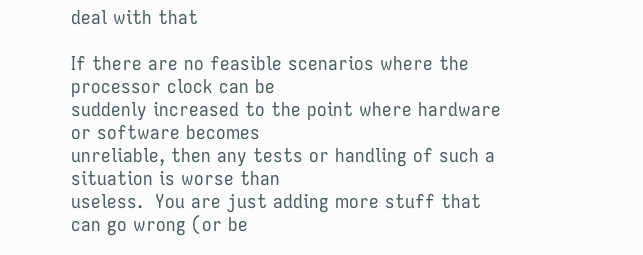deal with that

If there are no feasible scenarios where the processor clock can be
suddenly increased to the point where hardware or software becomes
unreliable, then any tests or handling of such a situation is worse than
useless.  You are just adding more stuff that can go wrong (or be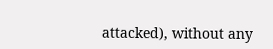attacked), without any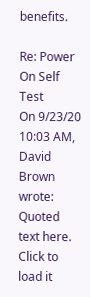benefits.

Re: Power On Self Test
On 9/23/20 10:03 AM, David Brown wrote:
Quoted text here. Click to load it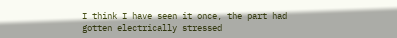I think I have seen it once, the part had gotten electrically stressed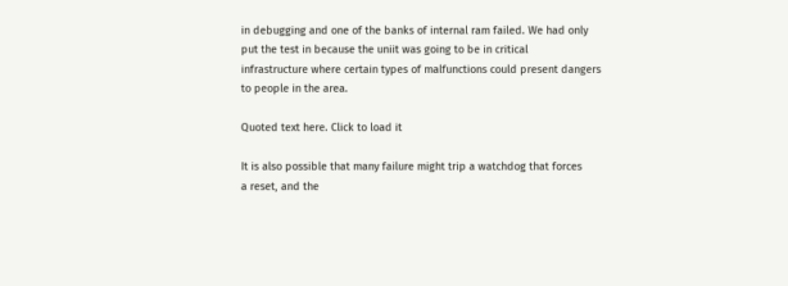in debugging and one of the banks of internal ram failed. We had only
put the test in because the uniit was going to be in critical
infrastructure where certain types of malfunctions could present dangers
to people in the area.

Quoted text here. Click to load it

It is also possible that many failure might trip a watchdog that forces
a reset, and the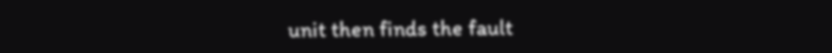unit then finds the fault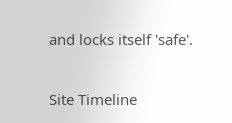and locks itself 'safe'.

Site Timeline